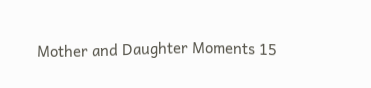Mother and Daughter Moments 15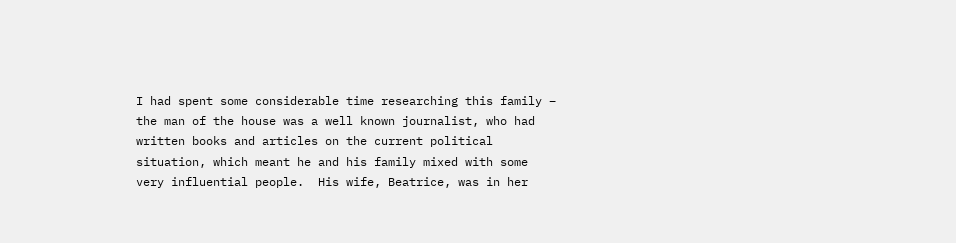I had spent some considerable time researching this family – the man of the house was a well known journalist, who had written books and articles on the current political situation, which meant he and his family mixed with some very influential people.  His wife, Beatrice, was in her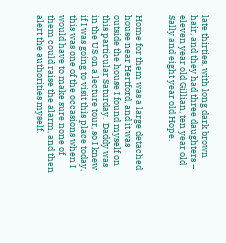late thirties, with long dark brown hair, and they had three daughters – eleven year old Gillian, ten year old Sally and eight year old Hope.


Home for them was a large detached house near Hertford, and it was outside the house I found myself on this particular Saturday.  Daddy was in the US on a lecture tour, so I knew if I was going to visit this place today, this was one of the occasions when I would have to make sure none of them could raise the alarm, and then alert the authorities myself.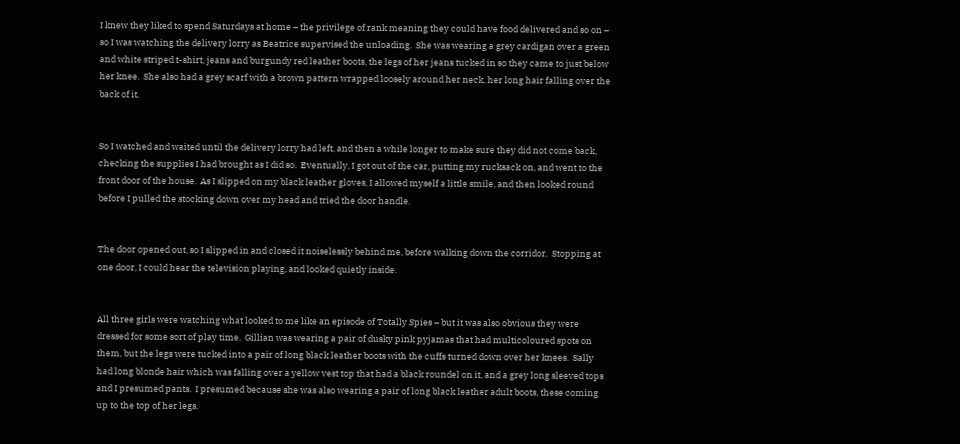I knew they liked to spend Saturdays at home – the privilege of rank meaning they could have food delivered and so on – so I was watching the delivery lorry as Beatrice supervised the unloading.  She was wearing a grey cardigan over a green and white striped t-shirt, jeans and burgundy red leather boots, the legs of her jeans tucked in so they came to just below her knee.  She also had a grey scarf with a brown pattern wrapped loosely around her neck, her long hair falling over the back of it.


So I watched and waited until the delivery lorry had left, and then a while longer to make sure they did not come back, checking the supplies I had brought as I did so.  Eventually, I got out of the car, putting my rucksack on, and went to the front door of the house.  As I slipped on my black leather gloves, I allowed myself a little smile, and then looked round before I pulled the stocking down over my head and tried the door handle.


The door opened out, so I slipped in and closed it noiselessly behind me, before walking down the corridor.  Stopping at one door, I could hear the television playing, and looked quietly inside.


All three girls were watching what looked to me like an episode of Totally Spies – but it was also obvious they were dressed for some sort of play time.  Gillian was wearing a pair of dusky pink pyjamas that had multicoloured spots on them, but the legs were tucked into a pair of long black leather boots with the cuffs turned down over her knees.  Sally had long blonde hair which was falling over a yellow vest top that had a black roundel on it, and a grey long sleeved tops and I presumed pants.  I presumed because she was also wearing a pair of long black leather adult boots, these coming up to the top of her legs.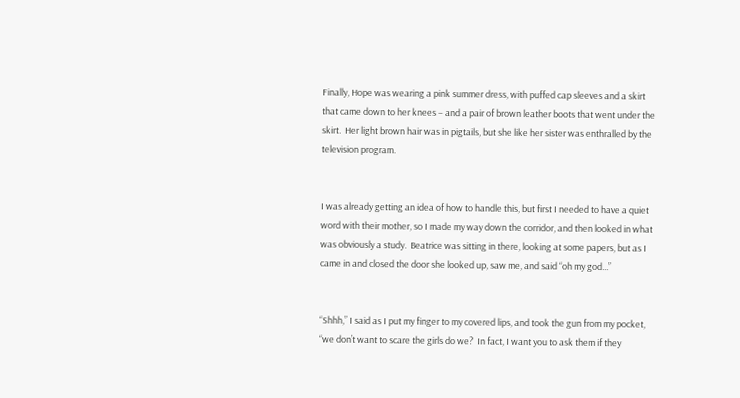Finally, Hope was wearing a pink summer dress, with puffed cap sleeves and a skirt that came down to her knees – and a pair of brown leather boots that went under the skirt.  Her light brown hair was in pigtails, but she like her sister was enthralled by the television program.


I was already getting an idea of how to handle this, but first I needed to have a quiet word with their mother, so I made my way down the corridor, and then looked in what was obviously a study.  Beatrice was sitting in there, looking at some papers, but as I came in and closed the door she looked up, saw me, and said “oh my god...”


“Shhh,” I said as I put my finger to my covered lips, and took the gun from my pocket, “we don’t want to scare the girls do we?  In fact, I want you to ask them if they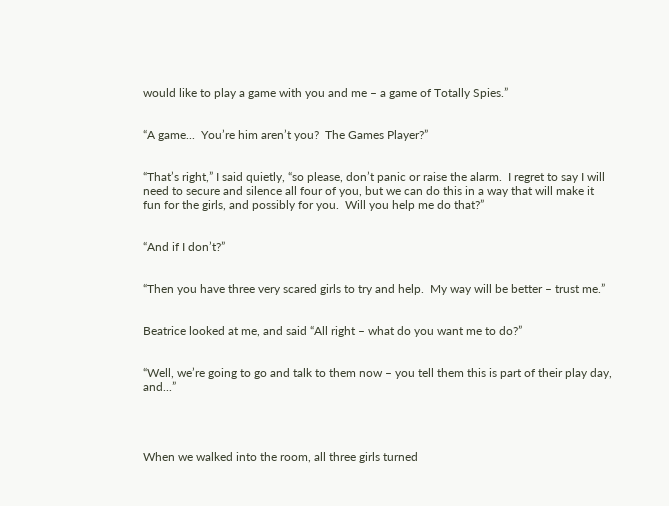would like to play a game with you and me – a game of Totally Spies.”


“A game...  You’re him aren’t you?  The Games Player?”


“That’s right,” I said quietly, “so please, don’t panic or raise the alarm.  I regret to say I will need to secure and silence all four of you, but we can do this in a way that will make it fun for the girls, and possibly for you.  Will you help me do that?”


“And if I don’t?”


“Then you have three very scared girls to try and help.  My way will be better – trust me.”


Beatrice looked at me, and said “All right – what do you want me to do?”


“Well, we’re going to go and talk to them now – you tell them this is part of their play day, and...”




When we walked into the room, all three girls turned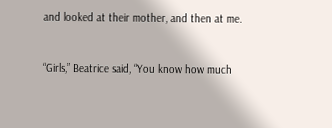and looked at their mother, and then at me.


“Girls,” Beatrice said, “You know how much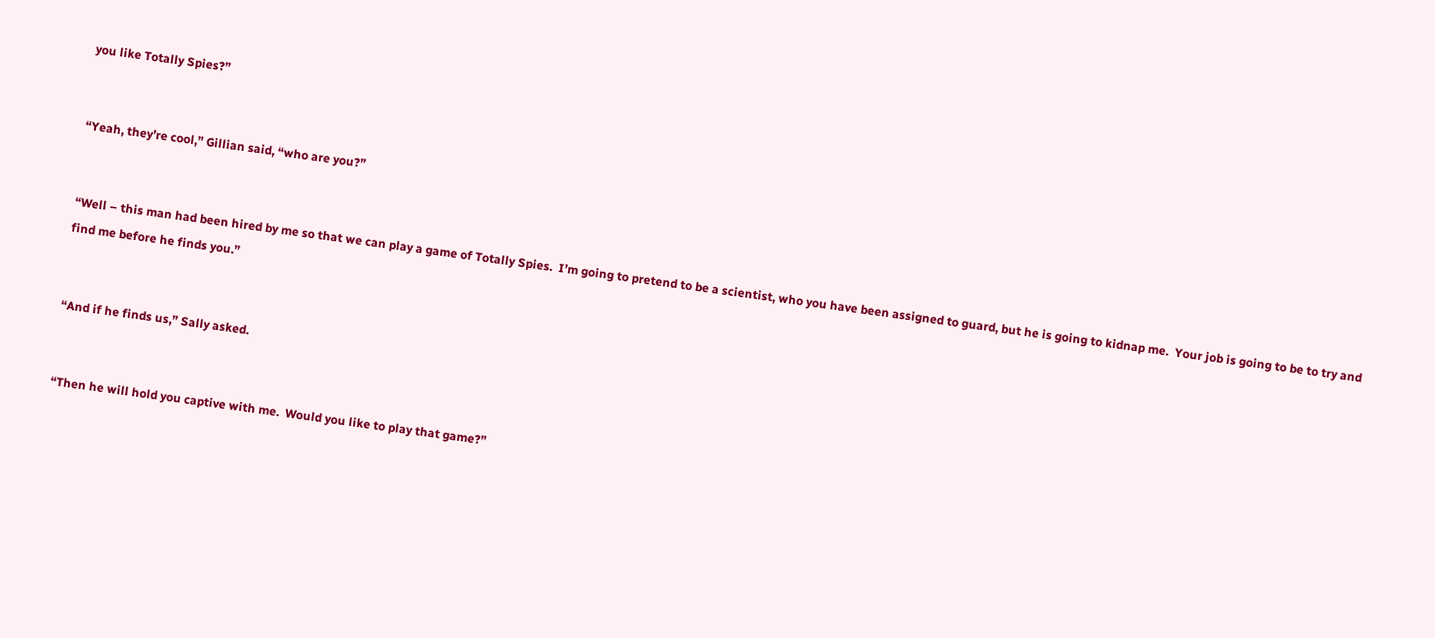you like Totally Spies?”


“Yeah, they’re cool,” Gillian said, “who are you?”


“Well – this man had been hired by me so that we can play a game of Totally Spies.  I’m going to pretend to be a scientist, who you have been assigned to guard, but he is going to kidnap me.  Your job is going to be to try and find me before he finds you.”


“And if he finds us,” Sally asked.


“Then he will hold you captive with me.  Would you like to play that game?”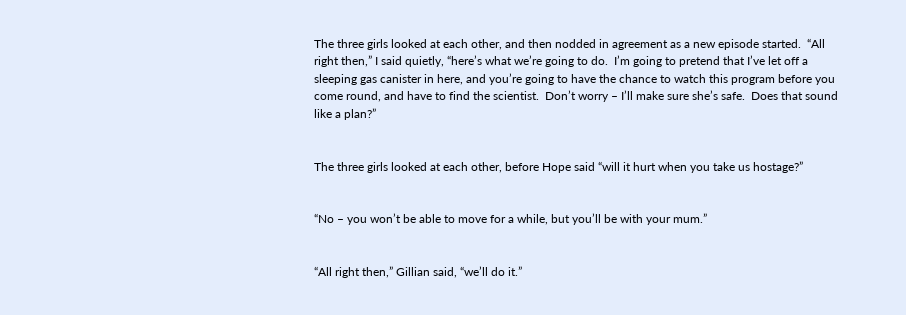The three girls looked at each other, and then nodded in agreement as a new episode started.  “All right then,” I said quietly, “here’s what we’re going to do.  I’m going to pretend that I’ve let off a sleeping gas canister in here, and you’re going to have the chance to watch this program before you come round, and have to find the scientist.  Don’t worry – I’ll make sure she’s safe.  Does that sound like a plan?”


The three girls looked at each other, before Hope said “will it hurt when you take us hostage?”


“No – you won’t be able to move for a while, but you’ll be with your mum.”


“All right then,” Gillian said, “we’ll do it.”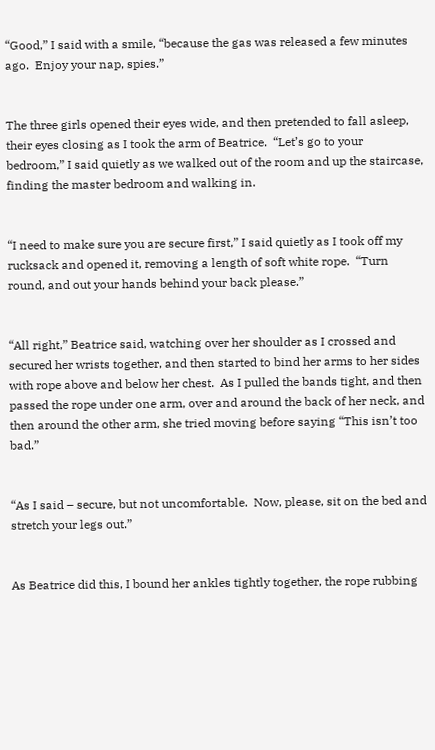“Good,” I said with a smile, “because the gas was released a few minutes ago.  Enjoy your nap, spies.”


The three girls opened their eyes wide, and then pretended to fall asleep, their eyes closing as I took the arm of Beatrice.  “Let’s go to your bedroom,” I said quietly as we walked out of the room and up the staircase, finding the master bedroom and walking in.


“I need to make sure you are secure first,” I said quietly as I took off my rucksack and opened it, removing a length of soft white rope.  “Turn round, and out your hands behind your back please.”


“All right,” Beatrice said, watching over her shoulder as I crossed and secured her wrists together, and then started to bind her arms to her sides with rope above and below her chest.  As I pulled the bands tight, and then passed the rope under one arm, over and around the back of her neck, and then around the other arm, she tried moving before saying “This isn’t too bad.”


“As I said – secure, but not uncomfortable.  Now, please, sit on the bed and stretch your legs out.”


As Beatrice did this, I bound her ankles tightly together, the rope rubbing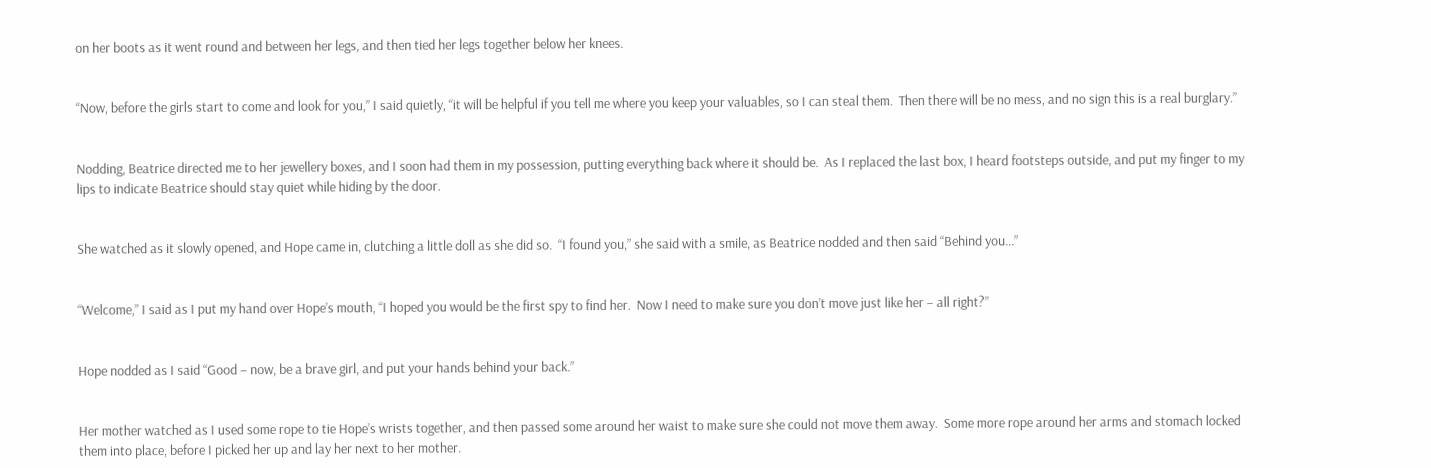on her boots as it went round and between her legs, and then tied her legs together below her knees.


“Now, before the girls start to come and look for you,” I said quietly, “it will be helpful if you tell me where you keep your valuables, so I can steal them.  Then there will be no mess, and no sign this is a real burglary.”


Nodding, Beatrice directed me to her jewellery boxes, and I soon had them in my possession, putting everything back where it should be.  As I replaced the last box, I heard footsteps outside, and put my finger to my lips to indicate Beatrice should stay quiet while hiding by the door.


She watched as it slowly opened, and Hope came in, clutching a little doll as she did so.  “I found you,” she said with a smile, as Beatrice nodded and then said “Behind you...”


“Welcome,” I said as I put my hand over Hope’s mouth, “I hoped you would be the first spy to find her.  Now I need to make sure you don’t move just like her – all right?”


Hope nodded as I said “Good – now, be a brave girl, and put your hands behind your back.”


Her mother watched as I used some rope to tie Hope’s wrists together, and then passed some around her waist to make sure she could not move them away.  Some more rope around her arms and stomach locked them into place, before I picked her up and lay her next to her mother.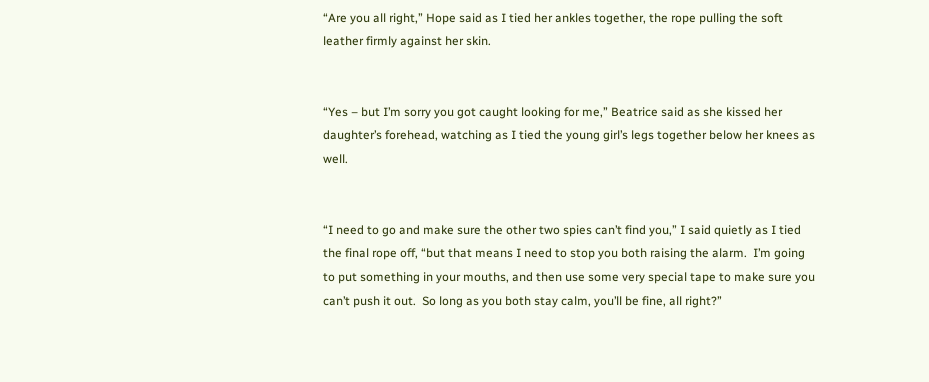“Are you all right,” Hope said as I tied her ankles together, the rope pulling the soft leather firmly against her skin.


“Yes – but I’m sorry you got caught looking for me,” Beatrice said as she kissed her daughter’s forehead, watching as I tied the young girl’s legs together below her knees as well.


“I need to go and make sure the other two spies can’t find you,” I said quietly as I tied the final rope off, “but that means I need to stop you both raising the alarm.  I’m going to put something in your mouths, and then use some very special tape to make sure you can’t push it out.  So long as you both stay calm, you’ll be fine, all right?”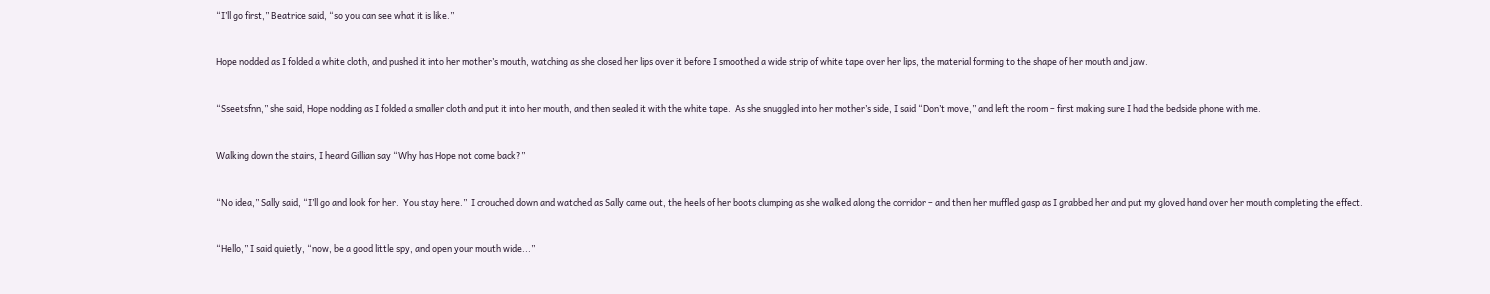“I’ll go first,” Beatrice said, “so you can see what it is like.”


Hope nodded as I folded a white cloth, and pushed it into her mother’s mouth, watching as she closed her lips over it before I smoothed a wide strip of white tape over her lips, the material forming to the shape of her mouth and jaw.


“Sseetsfnn,” she said, Hope nodding as I folded a smaller cloth and put it into her mouth, and then sealed it with the white tape.  As she snuggled into her mother’s side, I said “Don’t move,” and left the room – first making sure I had the bedside phone with me.


Walking down the stairs, I heard Gillian say “Why has Hope not come back?”


“No idea,” Sally said, “I’ll go and look for her.  You stay here.”  I crouched down and watched as Sally came out, the heels of her boots clumping as she walked along the corridor – and then her muffled gasp as I grabbed her and put my gloved hand over her mouth completing the effect.


“Hello,” I said quietly, “now, be a good little spy, and open your mouth wide...”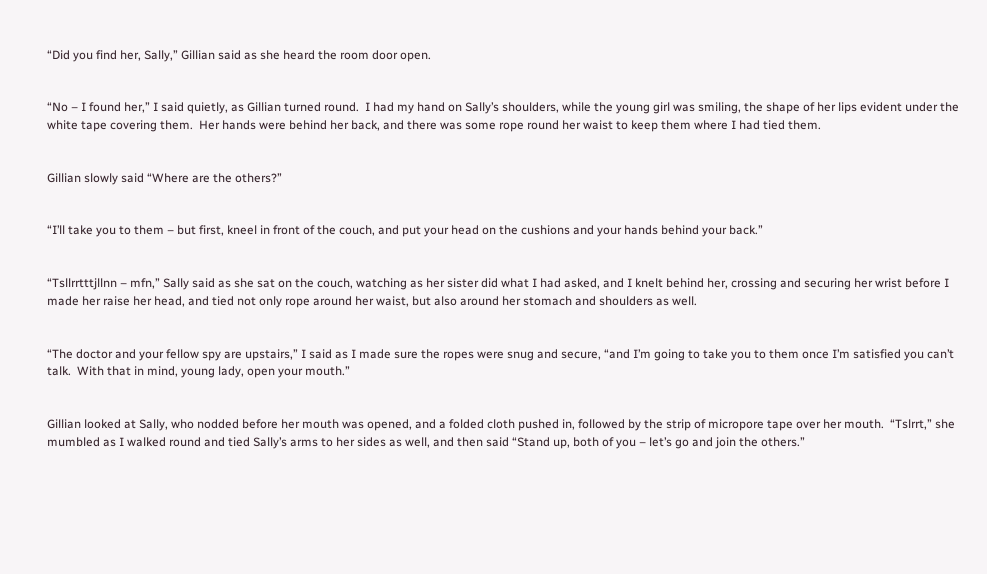“Did you find her, Sally,” Gillian said as she heard the room door open.


“No – I found her,” I said quietly, as Gillian turned round.  I had my hand on Sally’s shoulders, while the young girl was smiling, the shape of her lips evident under the white tape covering them.  Her hands were behind her back, and there was some rope round her waist to keep them where I had tied them.


Gillian slowly said “Where are the others?”


“I’ll take you to them – but first, kneel in front of the couch, and put your head on the cushions and your hands behind your back.”


“Tsllrrtttjllnn – mfn,” Sally said as she sat on the couch, watching as her sister did what I had asked, and I knelt behind her, crossing and securing her wrist before I made her raise her head, and tied not only rope around her waist, but also around her stomach and shoulders as well.


“The doctor and your fellow spy are upstairs,” I said as I made sure the ropes were snug and secure, “and I’m going to take you to them once I’m satisfied you can’t talk.  With that in mind, young lady, open your mouth.”


Gillian looked at Sally, who nodded before her mouth was opened, and a folded cloth pushed in, followed by the strip of micropore tape over her mouth.  “Tslrrt,” she mumbled as I walked round and tied Sally’s arms to her sides as well, and then said “Stand up, both of you – let’s go and join the others.”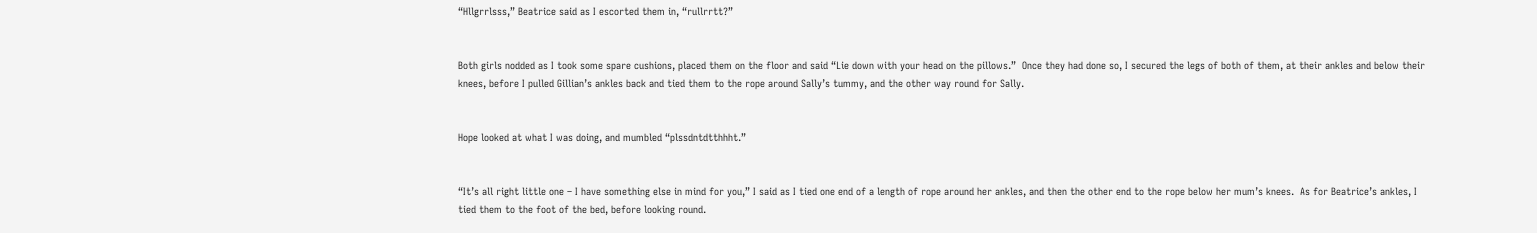“Hllgrrlsss,” Beatrice said as I escorted them in, “rullrrtt?”


Both girls nodded as I took some spare cushions, placed them on the floor and said “Lie down with your head on the pillows.”  Once they had done so, I secured the legs of both of them, at their ankles and below their knees, before I pulled Gillian’s ankles back and tied them to the rope around Sally’s tummy, and the other way round for Sally.


Hope looked at what I was doing, and mumbled “plssdntdtthhht.”


“It’s all right little one – I have something else in mind for you,” I said as I tied one end of a length of rope around her ankles, and then the other end to the rope below her mum’s knees.  As for Beatrice’s ankles, I tied them to the foot of the bed, before looking round.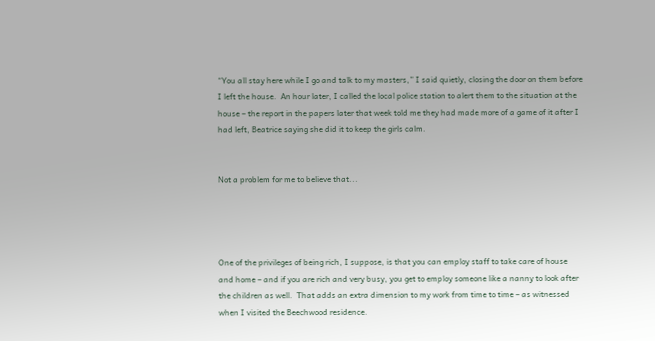“You all stay here while I go and talk to my masters,” I said quietly, closing the door on them before I left the house.  An hour later, I called the local police station to alert them to the situation at the house – the report in the papers later that week told me they had made more of a game of it after I had left, Beatrice saying she did it to keep the girls calm.


Not a problem for me to believe that...




One of the privileges of being rich, I suppose, is that you can employ staff to take care of house and home – and if you are rich and very busy, you get to employ someone like a nanny to look after the children as well.  That adds an extra dimension to my work from time to time – as witnessed when I visited the Beechwood residence.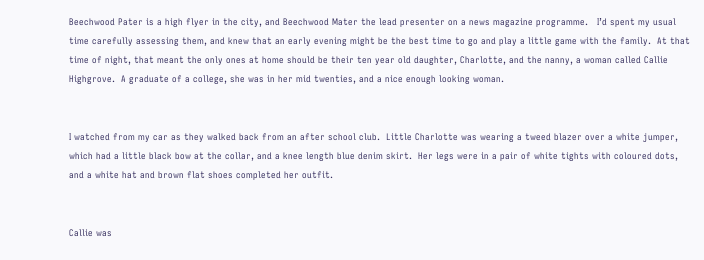Beechwood Pater is a high flyer in the city, and Beechwood Mater the lead presenter on a news magazine programme.   I’d spent my usual time carefully assessing them, and knew that an early evening might be the best time to go and play a little game with the family.  At that time of night, that meant the only ones at home should be their ten year old daughter, Charlotte, and the nanny, a woman called Callie Highgrove.  A graduate of a college, she was in her mid twenties, and a nice enough looking woman.


I watched from my car as they walked back from an after school club.  Little Charlotte was wearing a tweed blazer over a white jumper, which had a little black bow at the collar, and a knee length blue denim skirt.  Her legs were in a pair of white tights with coloured dots, and a white hat and brown flat shoes completed her outfit.


Callie was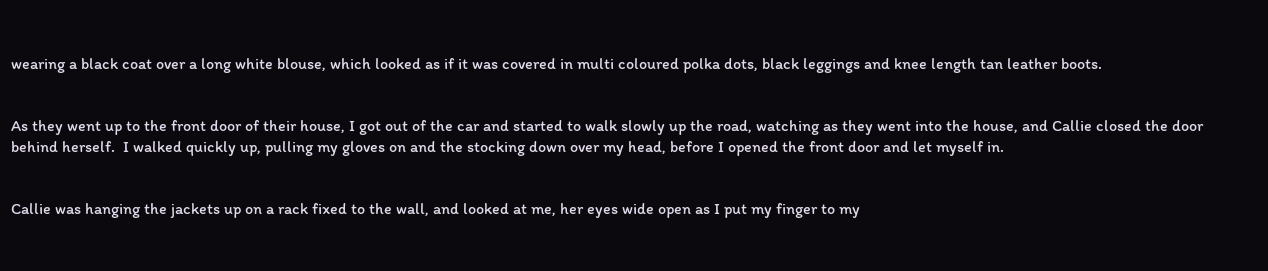wearing a black coat over a long white blouse, which looked as if it was covered in multi coloured polka dots, black leggings and knee length tan leather boots.


As they went up to the front door of their house, I got out of the car and started to walk slowly up the road, watching as they went into the house, and Callie closed the door behind herself.  I walked quickly up, pulling my gloves on and the stocking down over my head, before I opened the front door and let myself in.


Callie was hanging the jackets up on a rack fixed to the wall, and looked at me, her eyes wide open as I put my finger to my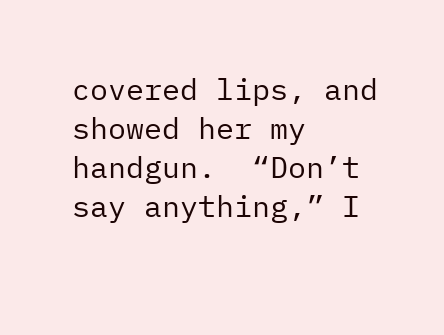covered lips, and showed her my handgun.  “Don’t say anything,” I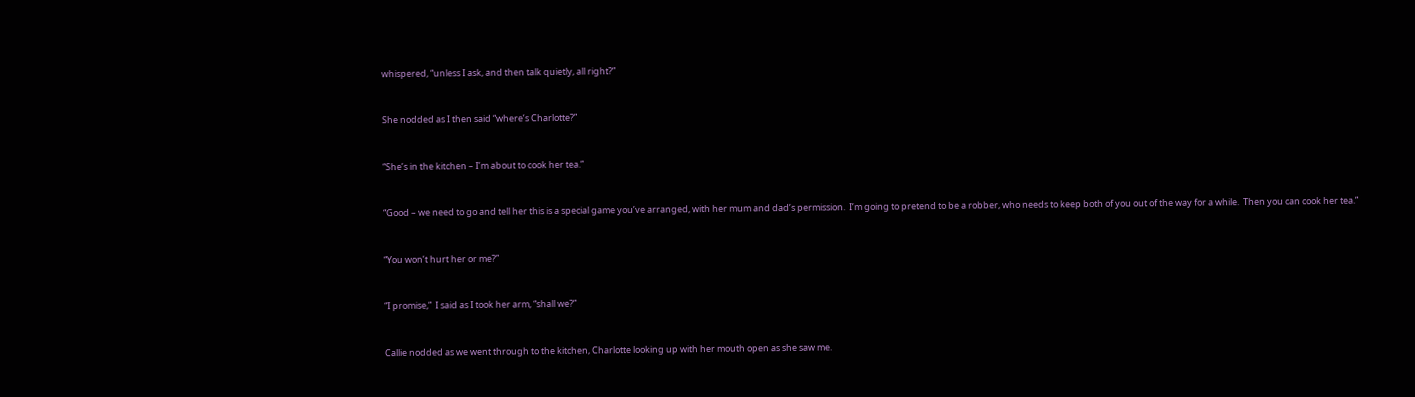whispered, “unless I ask, and then talk quietly, all right?”


She nodded as I then said “where’s Charlotte?”


“She’s in the kitchen – I’m about to cook her tea.”


“Good – we need to go and tell her this is a special game you’ve arranged, with her mum and dad’s permission.  I’m going to pretend to be a robber, who needs to keep both of you out of the way for a while.  Then you can cook her tea.”


“You won’t hurt her or me?”


“I promise,”  I said as I took her arm, “shall we?”


Callie nodded as we went through to the kitchen, Charlotte looking up with her mouth open as she saw me.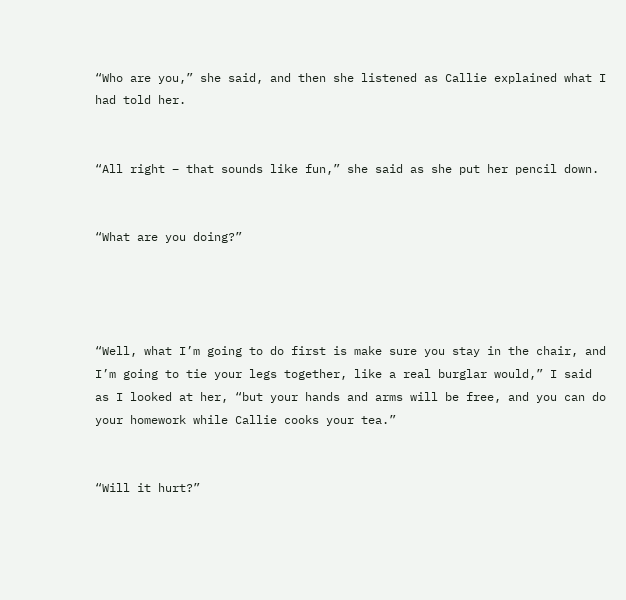“Who are you,” she said, and then she listened as Callie explained what I had told her.


“All right – that sounds like fun,” she said as she put her pencil down.


“What are you doing?”




“Well, what I’m going to do first is make sure you stay in the chair, and I’m going to tie your legs together, like a real burglar would,” I said as I looked at her, “but your hands and arms will be free, and you can do your homework while Callie cooks your tea.”


“Will it hurt?”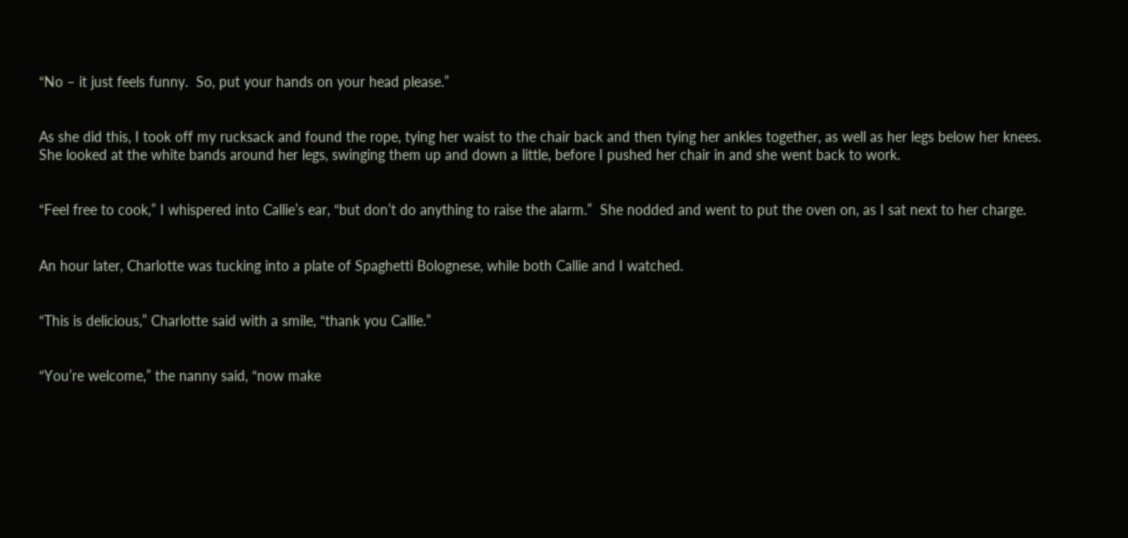“No – it just feels funny.  So, put your hands on your head please.”


As she did this, I took off my rucksack and found the rope, tying her waist to the chair back and then tying her ankles together, as well as her legs below her knees.  She looked at the white bands around her legs, swinging them up and down a little, before I pushed her chair in and she went back to work.


“Feel free to cook,” I whispered into Callie’s ear, “but don’t do anything to raise the alarm.”  She nodded and went to put the oven on, as I sat next to her charge.


An hour later, Charlotte was tucking into a plate of Spaghetti Bolognese, while both Callie and I watched.


“This is delicious,” Charlotte said with a smile, “thank you Callie.”


“You’re welcome,” the nanny said, “now make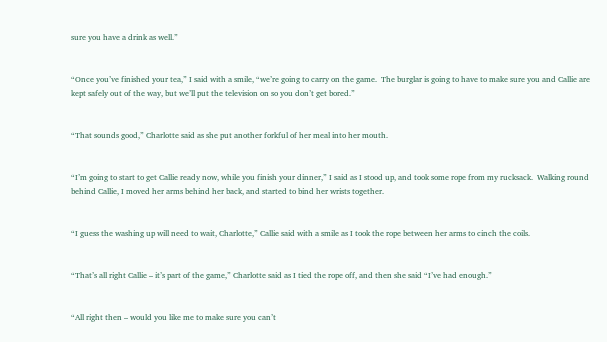sure you have a drink as well.”


“Once you’ve finished your tea,” I said with a smile, “we’re going to carry on the game.  The burglar is going to have to make sure you and Callie are kept safely out of the way, but we’ll put the television on so you don’t get bored.”


“That sounds good,” Charlotte said as she put another forkful of her meal into her mouth.


“I’m going to start to get Callie ready now, while you finish your dinner,” I said as I stood up, and took some rope from my rucksack.  Walking round behind Callie, I moved her arms behind her back, and started to bind her wrists together.


“I guess the washing up will need to wait, Charlotte,” Callie said with a smile as I took the rope between her arms to cinch the coils.


“That’s all right Callie – it’s part of the game,” Charlotte said as I tied the rope off, and then she said “I’ve had enough.”


“All right then – would you like me to make sure you can’t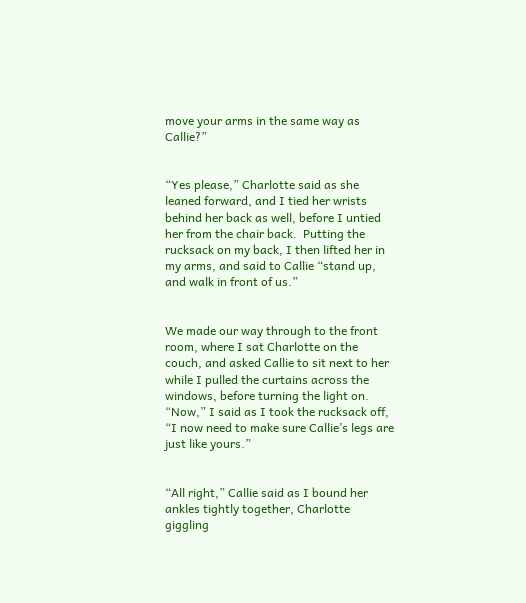move your arms in the same way as Callie?”


“Yes please,” Charlotte said as she leaned forward, and I tied her wrists behind her back as well, before I untied her from the chair back.  Putting the rucksack on my back, I then lifted her in my arms, and said to Callie “stand up, and walk in front of us.”


We made our way through to the front room, where I sat Charlotte on the couch, and asked Callie to sit next to her while I pulled the curtains across the windows, before turning the light on.  “Now,” I said as I took the rucksack off, “I now need to make sure Callie’s legs are just like yours.”


“All right,” Callie said as I bound her ankles tightly together, Charlotte giggling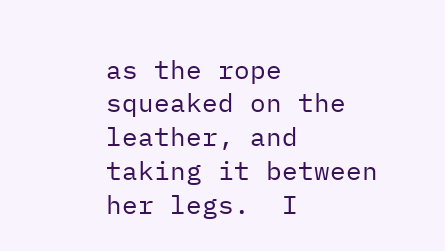as the rope squeaked on the leather, and taking it between her legs.  I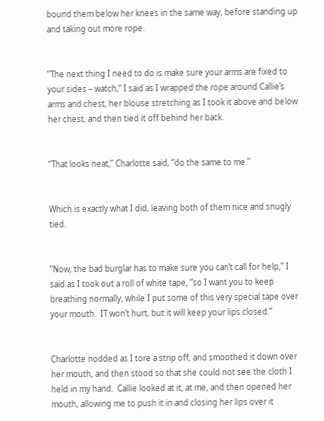bound them below her knees in the same way, before standing up and taking out more rope.


“The next thing I need to do is make sure your arms are fixed to your sides – watch,” I said as I wrapped the rope around Callie’s arms and chest, her blouse stretching as I took it above and below her chest, and then tied it off behind her back.


“That looks neat,” Charlotte said, “do the same to me.”


Which is exactly what I did, leaving both of them nice and snugly tied.


“Now, the bad burglar has to make sure you can’t call for help,” I said as I took out a roll of white tape, “so I want you to keep breathing normally, while I put some of this very special tape over your mouth.  IT won’t hurt, but it will keep your lips closed.”


Charlotte nodded as I tore a strip off, and smoothed it down over her mouth, and then stood so that she could not see the cloth I held in my hand.  Callie looked at it, at me, and then opened her mouth, allowing me to push it in and closing her lips over it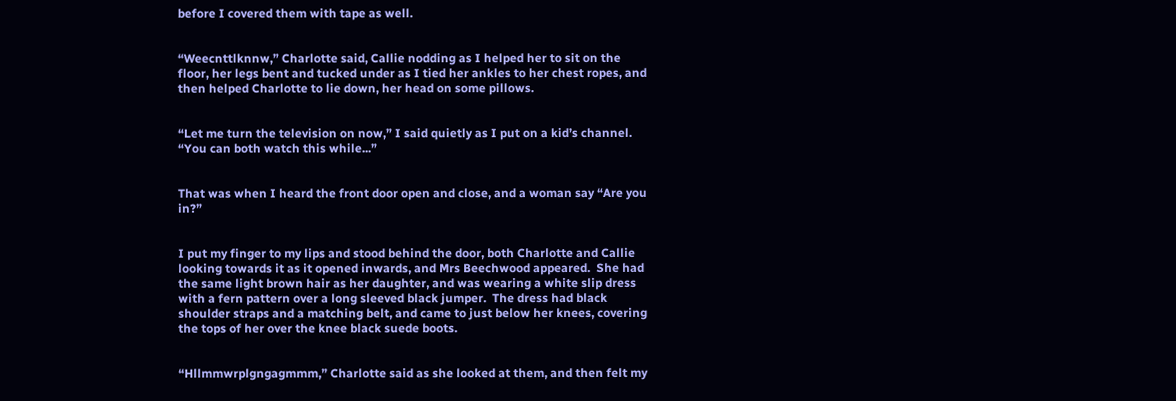before I covered them with tape as well.


“Weecnttlknnw,” Charlotte said, Callie nodding as I helped her to sit on the floor, her legs bent and tucked under as I tied her ankles to her chest ropes, and then helped Charlotte to lie down, her head on some pillows.


“Let me turn the television on now,” I said quietly as I put on a kid’s channel.  “You can both watch this while...”


That was when I heard the front door open and close, and a woman say “Are you in?”


I put my finger to my lips and stood behind the door, both Charlotte and Callie looking towards it as it opened inwards, and Mrs Beechwood appeared.  She had the same light brown hair as her daughter, and was wearing a white slip dress with a fern pattern over a long sleeved black jumper.  The dress had black shoulder straps and a matching belt, and came to just below her knees, covering the tops of her over the knee black suede boots.


“Hllmmwrplgngagmmm,” Charlotte said as she looked at them, and then felt my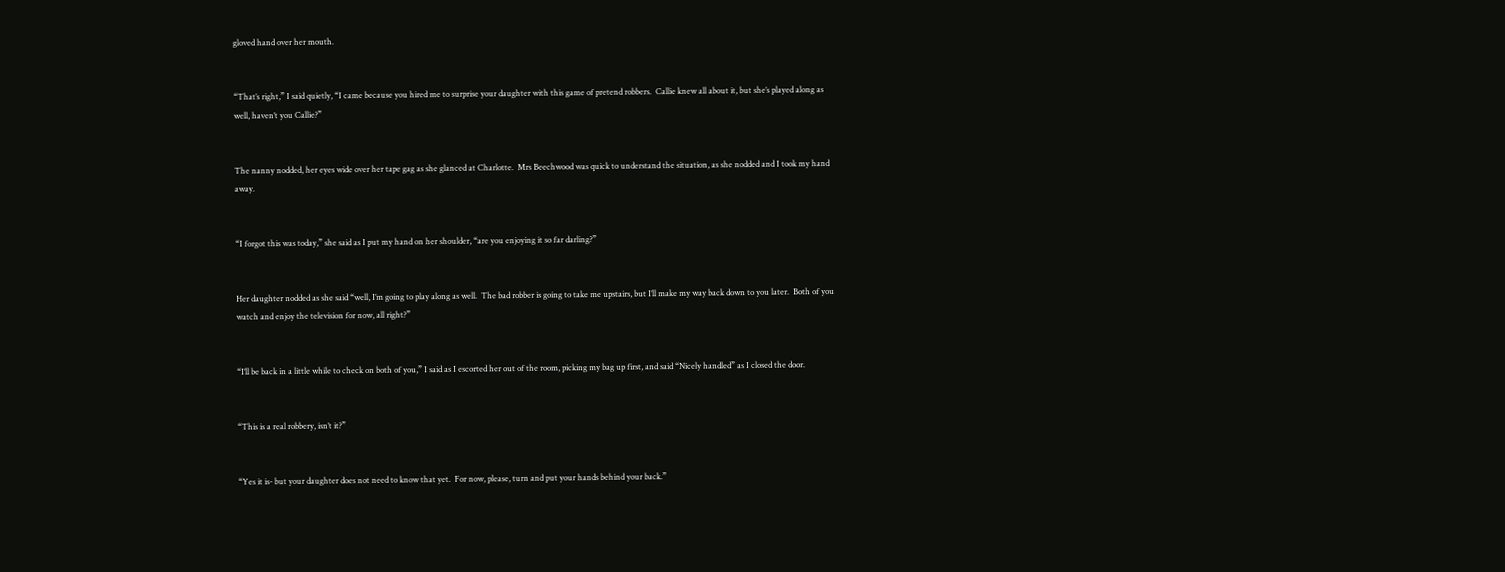gloved hand over her mouth.


“That’s right,” I said quietly, “I came because you hired me to surprise your daughter with this game of pretend robbers.  Callie knew all about it, but she’s played along as well, haven’t you Callie?”


The nanny nodded, her eyes wide over her tape gag as she glanced at Charlotte.  Mrs Beechwood was quick to understand the situation, as she nodded and I took my hand away.


“I forgot this was today,” she said as I put my hand on her shoulder, “are you enjoying it so far darling?”


Her daughter nodded as she said “well, I’m going to play along as well.  The bad robber is going to take me upstairs, but I’ll make my way back down to you later.  Both of you watch and enjoy the television for now, all right?”


“I’ll be back in a little while to check on both of you,” I said as I escorted her out of the room, picking my bag up first, and said “Nicely handled” as I closed the door.


“This is a real robbery, isn’t it?”


“Yes it is- but your daughter does not need to know that yet.  For now, please, turn and put your hands behind your back.”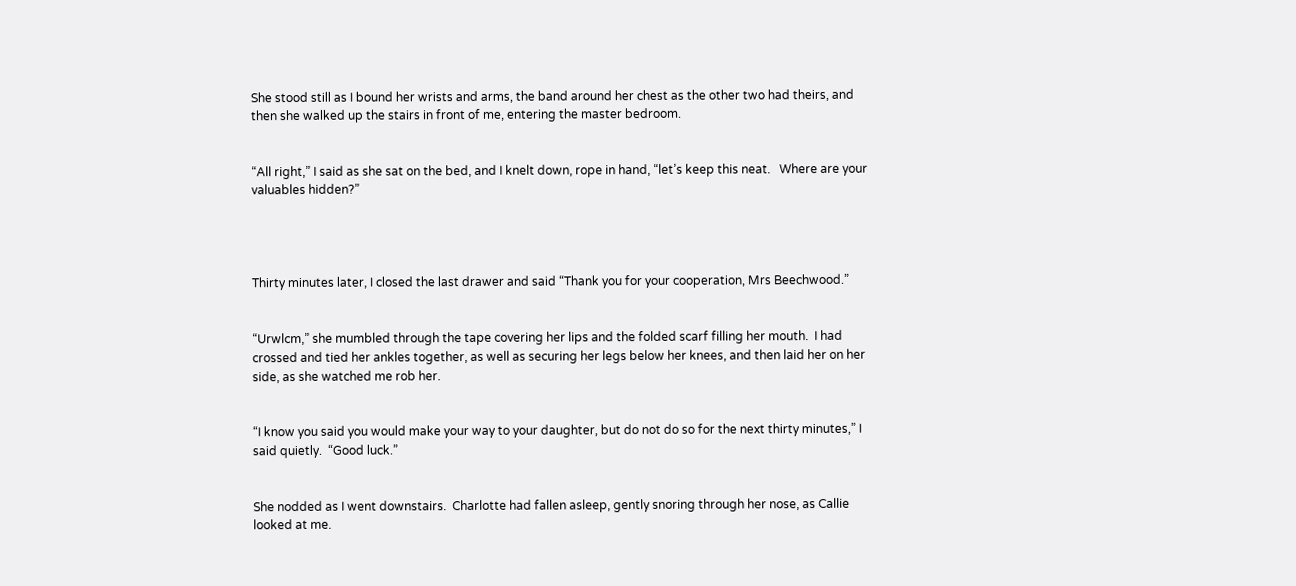She stood still as I bound her wrists and arms, the band around her chest as the other two had theirs, and then she walked up the stairs in front of me, entering the master bedroom.


“All right,” I said as she sat on the bed, and I knelt down, rope in hand, “let’s keep this neat.   Where are your valuables hidden?”




Thirty minutes later, I closed the last drawer and said “Thank you for your cooperation, Mrs Beechwood.”


“Urwlcm,” she mumbled through the tape covering her lips and the folded scarf filling her mouth.  I had crossed and tied her ankles together, as well as securing her legs below her knees, and then laid her on her side, as she watched me rob her.


“I know you said you would make your way to your daughter, but do not do so for the next thirty minutes,” I said quietly.  “Good luck.”


She nodded as I went downstairs.  Charlotte had fallen asleep, gently snoring through her nose, as Callie looked at me.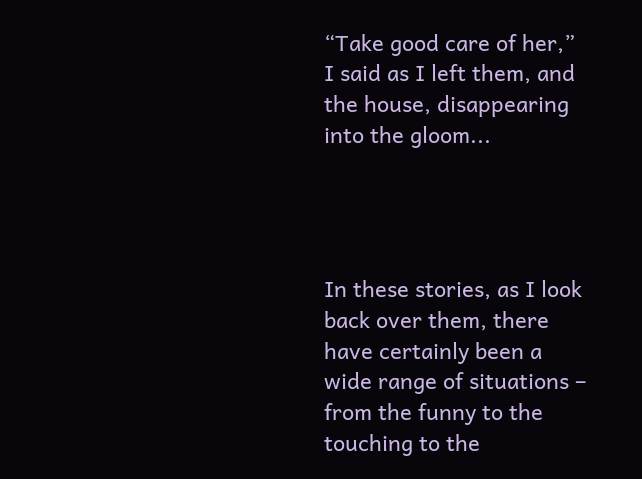“Take good care of her,” I said as I left them, and the house, disappearing into the gloom...




In these stories, as I look back over them, there have certainly been a wide range of situations – from the funny to the touching to the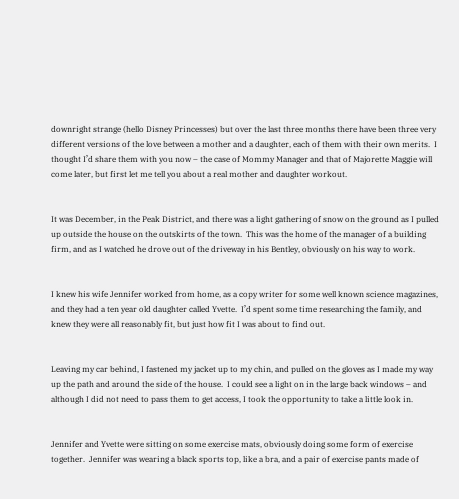downright strange (hello Disney Princesses) but over the last three months there have been three very different versions of the love between a mother and a daughter, each of them with their own merits.  I thought I’d share them with you now – the case of Mommy Manager and that of Majorette Maggie will come later, but first let me tell you about a real mother and daughter workout.


It was December, in the Peak District, and there was a light gathering of snow on the ground as I pulled up outside the house on the outskirts of the town.  This was the home of the manager of a building firm, and as I watched he drove out of the driveway in his Bentley, obviously on his way to work.


I knew his wife Jennifer worked from home, as a copy writer for some well known science magazines, and they had a ten year old daughter called Yvette.  I’d spent some time researching the family, and knew they were all reasonably fit, but just how fit I was about to find out.


Leaving my car behind, I fastened my jacket up to my chin, and pulled on the gloves as I made my way up the path and around the side of the house.  I could see a light on in the large back windows – and although I did not need to pass them to get access, I took the opportunity to take a little look in.


Jennifer and Yvette were sitting on some exercise mats, obviously doing some form of exercise together.  Jennifer was wearing a black sports top, like a bra, and a pair of exercise pants made of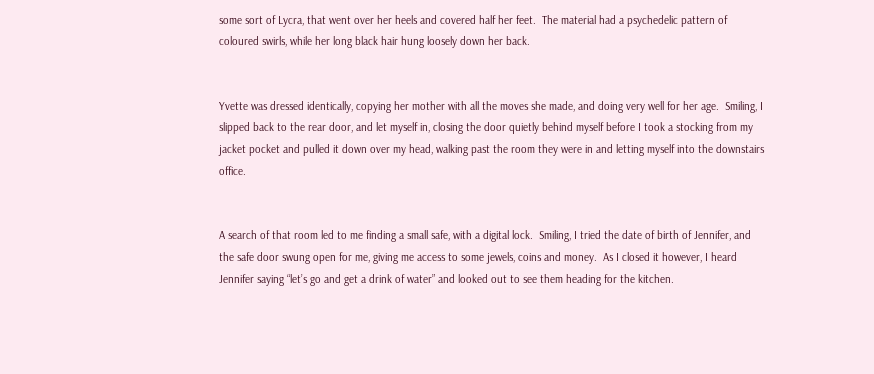some sort of Lycra, that went over her heels and covered half her feet.  The material had a psychedelic pattern of coloured swirls, while her long black hair hung loosely down her back.


Yvette was dressed identically, copying her mother with all the moves she made, and doing very well for her age.  Smiling, I slipped back to the rear door, and let myself in, closing the door quietly behind myself before I took a stocking from my jacket pocket and pulled it down over my head, walking past the room they were in and letting myself into the downstairs office.


A search of that room led to me finding a small safe, with a digital lock.  Smiling, I tried the date of birth of Jennifer, and the safe door swung open for me, giving me access to some jewels, coins and money.  As I closed it however, I heard Jennifer saying “let’s go and get a drink of water” and looked out to see them heading for the kitchen.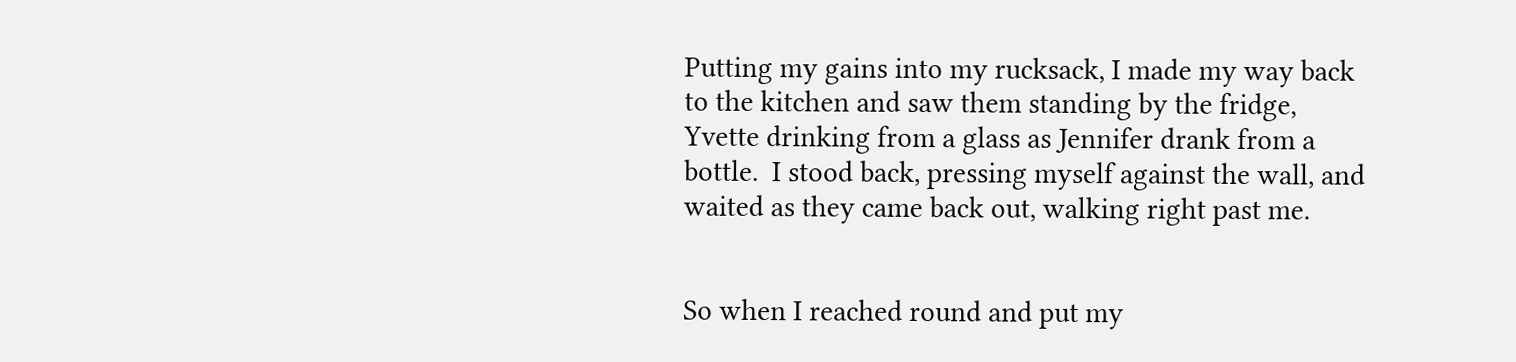Putting my gains into my rucksack, I made my way back to the kitchen and saw them standing by the fridge, Yvette drinking from a glass as Jennifer drank from a bottle.  I stood back, pressing myself against the wall, and waited as they came back out, walking right past me.


So when I reached round and put my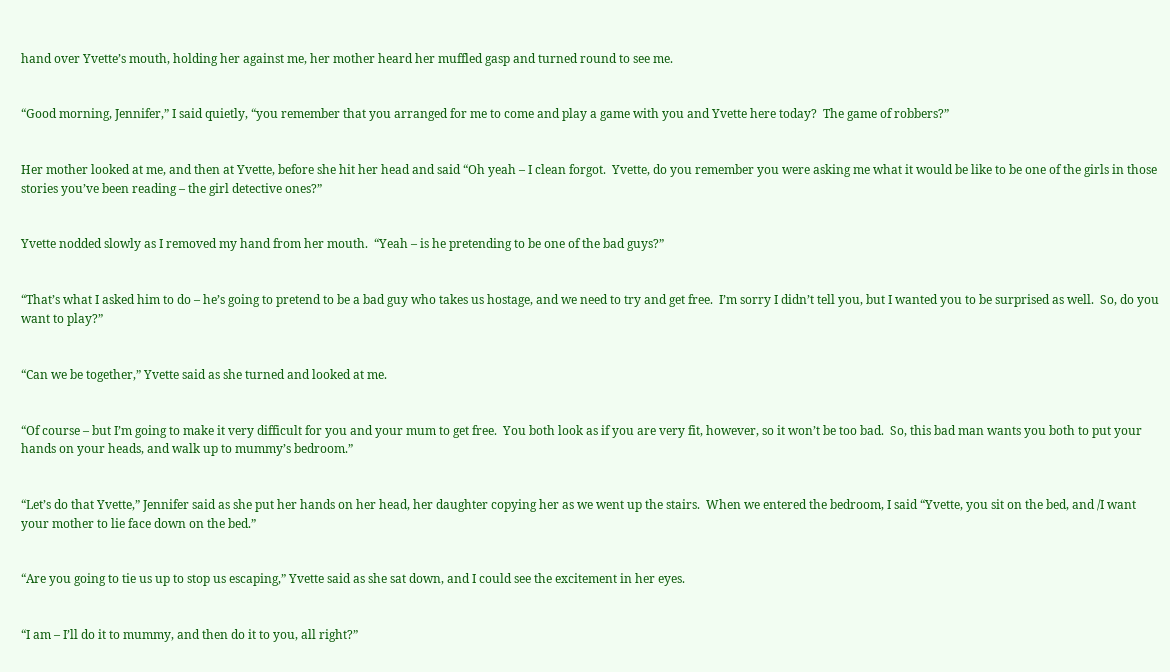hand over Yvette’s mouth, holding her against me, her mother heard her muffled gasp and turned round to see me.


“Good morning, Jennifer,” I said quietly, “you remember that you arranged for me to come and play a game with you and Yvette here today?  The game of robbers?”


Her mother looked at me, and then at Yvette, before she hit her head and said “Oh yeah – I clean forgot.  Yvette, do you remember you were asking me what it would be like to be one of the girls in those stories you’ve been reading – the girl detective ones?”


Yvette nodded slowly as I removed my hand from her mouth.  “Yeah – is he pretending to be one of the bad guys?”


“That’s what I asked him to do – he’s going to pretend to be a bad guy who takes us hostage, and we need to try and get free.  I’m sorry I didn’t tell you, but I wanted you to be surprised as well.  So, do you want to play?”


“Can we be together,” Yvette said as she turned and looked at me.


“Of course – but I’m going to make it very difficult for you and your mum to get free.  You both look as if you are very fit, however, so it won’t be too bad.  So, this bad man wants you both to put your hands on your heads, and walk up to mummy’s bedroom.”


“Let’s do that Yvette,” Jennifer said as she put her hands on her head, her daughter copying her as we went up the stairs.  When we entered the bedroom, I said “Yvette, you sit on the bed, and /I want your mother to lie face down on the bed.”


“Are you going to tie us up to stop us escaping,” Yvette said as she sat down, and I could see the excitement in her eyes.


“I am – I’ll do it to mummy, and then do it to you, all right?”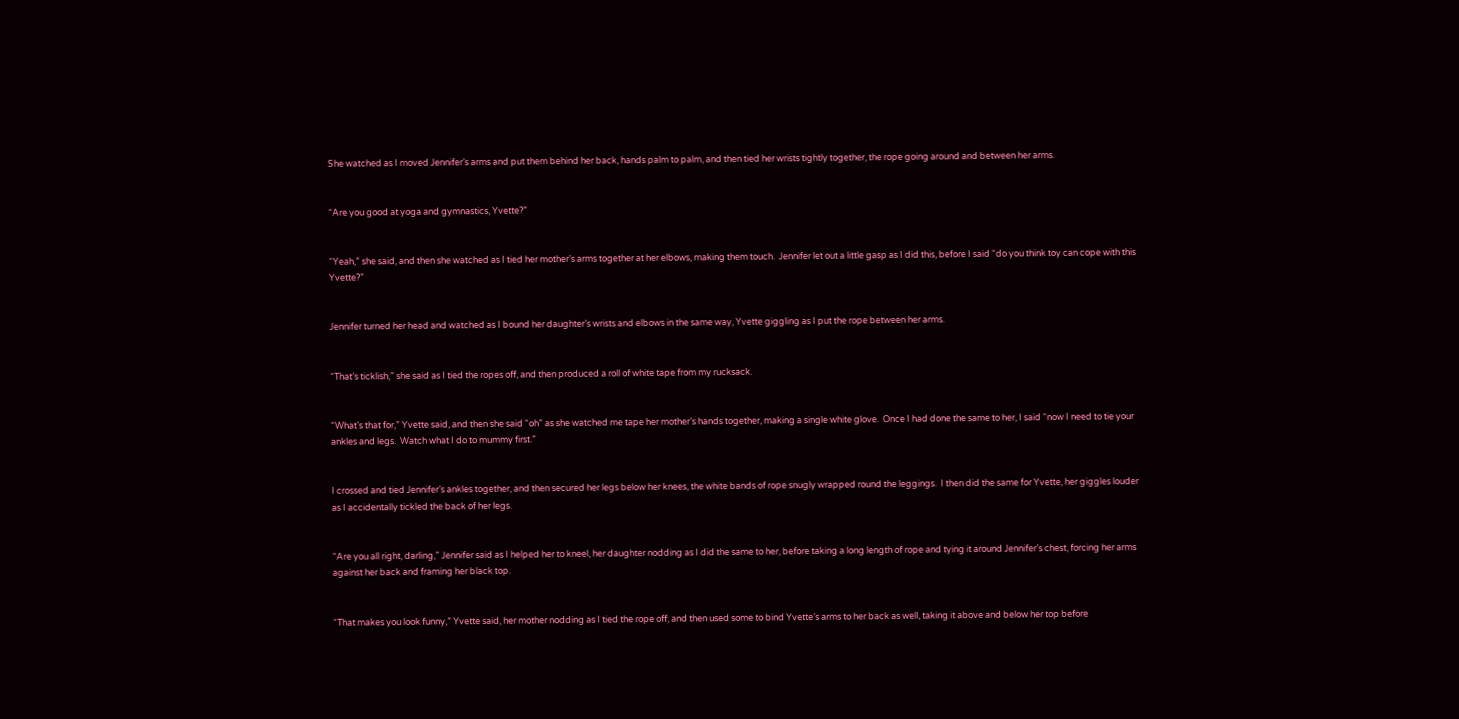She watched as I moved Jennifer’s arms and put them behind her back, hands palm to palm, and then tied her wrists tightly together, the rope going around and between her arms.


“Are you good at yoga and gymnastics, Yvette?”


“Yeah,” she said, and then she watched as I tied her mother’s arms together at her elbows, making them touch.  Jennifer let out a little gasp as I did this, before I said “do you think toy can cope with this Yvette?”


Jennifer turned her head and watched as I bound her daughter’s wrists and elbows in the same way, Yvette giggling as I put the rope between her arms.


“That’s ticklish,” she said as I tied the ropes off, and then produced a roll of white tape from my rucksack.


“What’s that for,” Yvette said, and then she said “oh” as she watched me tape her mother’s hands together, making a single white glove.  Once I had done the same to her, I said “now I need to tie your ankles and legs.  Watch what I do to mummy first.”


I crossed and tied Jennifer’s ankles together, and then secured her legs below her knees, the white bands of rope snugly wrapped round the leggings.  I then did the same for Yvette, her giggles louder as I accidentally tickled the back of her legs.


“Are you all right, darling,” Jennifer said as I helped her to kneel, her daughter nodding as I did the same to her, before taking a long length of rope and tying it around Jennifer’s chest, forcing her arms against her back and framing her black top.


“That makes you look funny,” Yvette said, her mother nodding as I tied the rope off, and then used some to bind Yvette’s arms to her back as well, taking it above and below her top before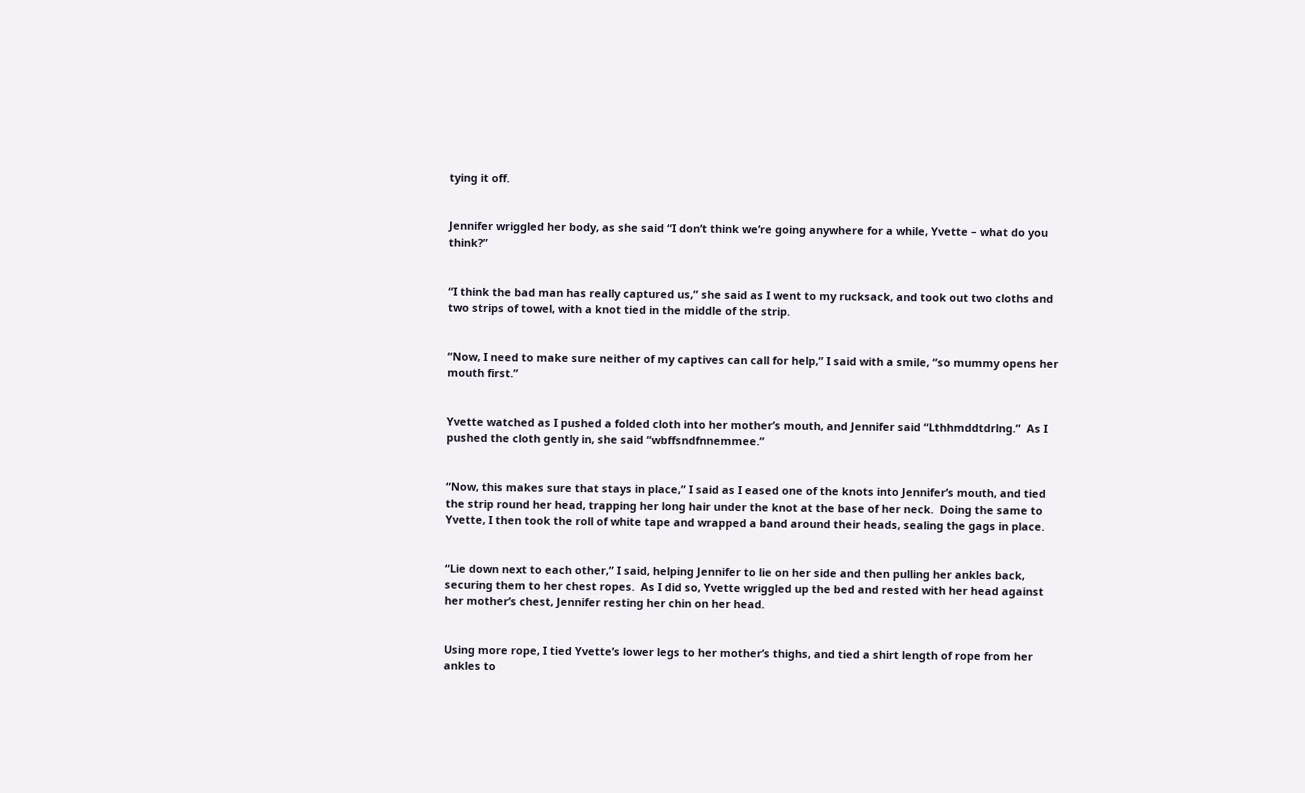tying it off.


Jennifer wriggled her body, as she said “I don’t think we’re going anywhere for a while, Yvette – what do you think?”


“I think the bad man has really captured us,” she said as I went to my rucksack, and took out two cloths and two strips of towel, with a knot tied in the middle of the strip.


“Now, I need to make sure neither of my captives can call for help,” I said with a smile, “so mummy opens her mouth first.”


Yvette watched as I pushed a folded cloth into her mother’s mouth, and Jennifer said “Lthhmddtdrlng.”  As I pushed the cloth gently in, she said “wbffsndfnnemmee.”


“Now, this makes sure that stays in place,” I said as I eased one of the knots into Jennifer’s mouth, and tied the strip round her head, trapping her long hair under the knot at the base of her neck.  Doing the same to Yvette, I then took the roll of white tape and wrapped a band around their heads, sealing the gags in place.


“Lie down next to each other,” I said, helping Jennifer to lie on her side and then pulling her ankles back, securing them to her chest ropes.  As I did so, Yvette wriggled up the bed and rested with her head against her mother’s chest, Jennifer resting her chin on her head.


Using more rope, I tied Yvette’s lower legs to her mother’s thighs, and tied a shirt length of rope from her ankles to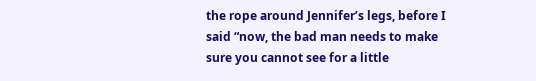the rope around Jennifer’s legs, before I said “now, the bad man needs to make sure you cannot see for a little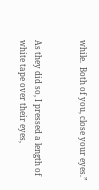while.  Both of you, close your eyes.”


As they did so, I pressed a length of white tape over their eyes,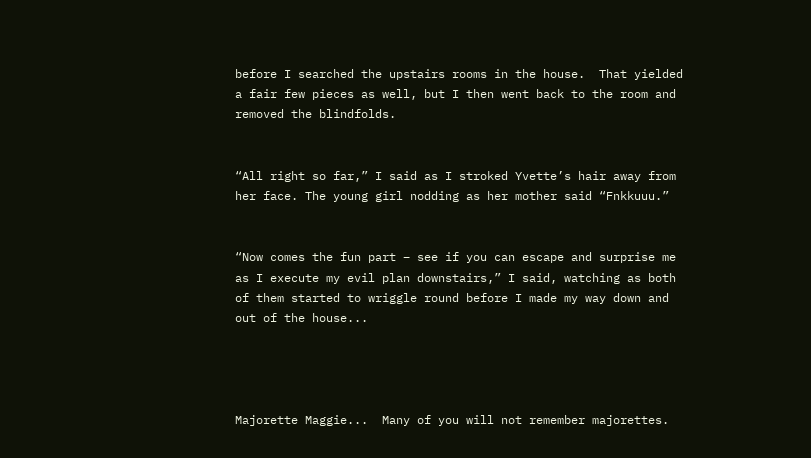before I searched the upstairs rooms in the house.  That yielded a fair few pieces as well, but I then went back to the room and removed the blindfolds.


“All right so far,” I said as I stroked Yvette’s hair away from her face. The young girl nodding as her mother said “Fnkkuuu.”


“Now comes the fun part – see if you can escape and surprise me as I execute my evil plan downstairs,” I said, watching as both of them started to wriggle round before I made my way down and out of the house...




Majorette Maggie...  Many of you will not remember majorettes.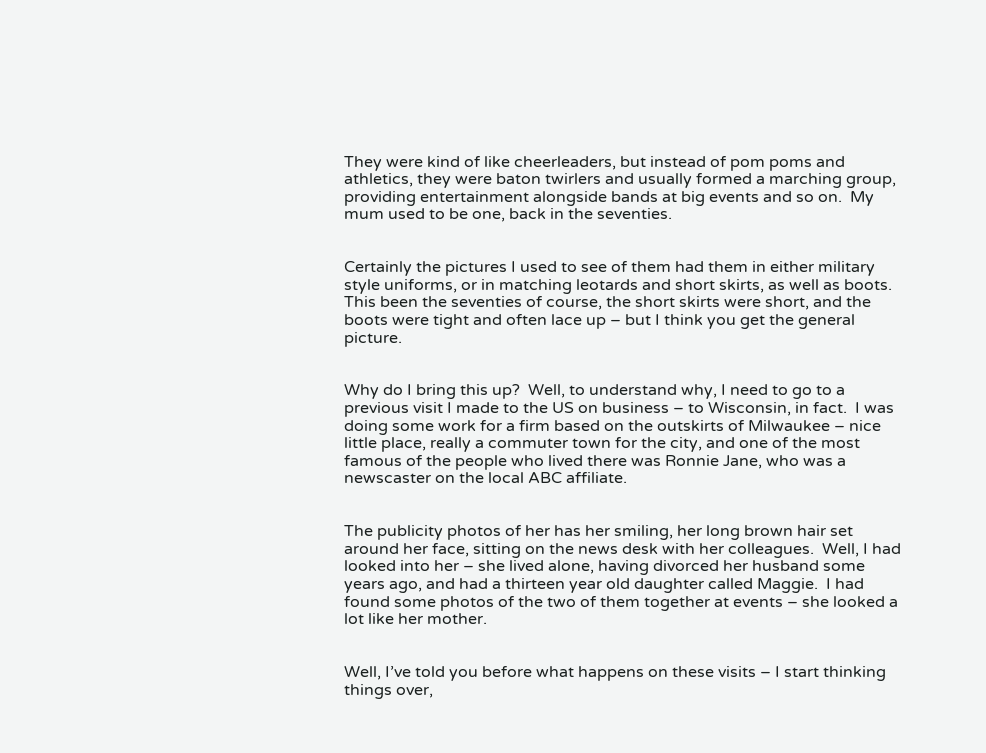They were kind of like cheerleaders, but instead of pom poms and athletics, they were baton twirlers and usually formed a marching group, providing entertainment alongside bands at big events and so on.  My mum used to be one, back in the seventies.


Certainly the pictures I used to see of them had them in either military style uniforms, or in matching leotards and short skirts, as well as boots.  This been the seventies of course, the short skirts were short, and the boots were tight and often lace up – but I think you get the general picture.


Why do I bring this up?  Well, to understand why, I need to go to a previous visit I made to the US on business – to Wisconsin, in fact.  I was doing some work for a firm based on the outskirts of Milwaukee – nice little place, really a commuter town for the city, and one of the most famous of the people who lived there was Ronnie Jane, who was a newscaster on the local ABC affiliate.


The publicity photos of her has her smiling, her long brown hair set around her face, sitting on the news desk with her colleagues.  Well, I had looked into her – she lived alone, having divorced her husband some years ago, and had a thirteen year old daughter called Maggie.  I had found some photos of the two of them together at events – she looked a lot like her mother.


Well, I’ve told you before what happens on these visits – I start thinking things over,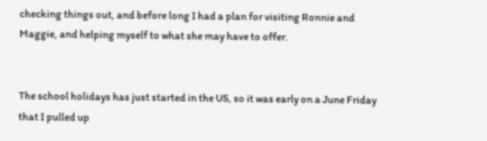checking things out, and before long I had a plan for visiting Ronnie and Maggie, and helping myself to what she may have to offer.


The school holidays has just started in the US, so it was early on a June Friday that I pulled up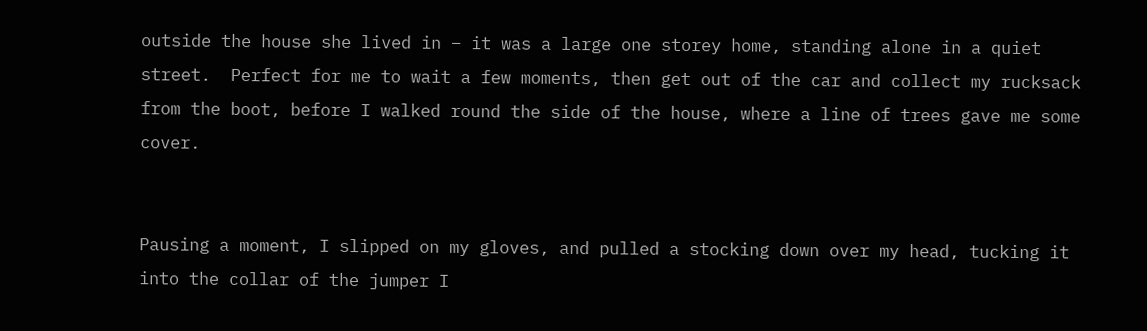outside the house she lived in – it was a large one storey home, standing alone in a quiet street.  Perfect for me to wait a few moments, then get out of the car and collect my rucksack from the boot, before I walked round the side of the house, where a line of trees gave me some cover.


Pausing a moment, I slipped on my gloves, and pulled a stocking down over my head, tucking it into the collar of the jumper I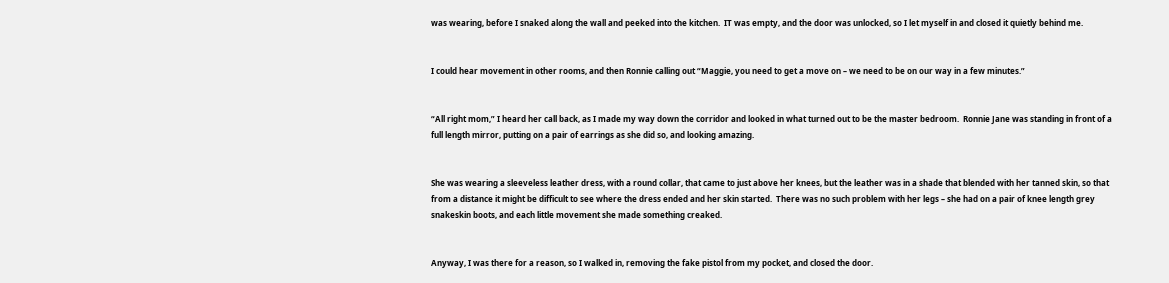was wearing, before I snaked along the wall and peeked into the kitchen.  IT was empty, and the door was unlocked, so I let myself in and closed it quietly behind me.


I could hear movement in other rooms, and then Ronnie calling out “Maggie, you need to get a move on – we need to be on our way in a few minutes.”


“All right mom,” I heard her call back, as I made my way down the corridor and looked in what turned out to be the master bedroom.  Ronnie Jane was standing in front of a full length mirror, putting on a pair of earrings as she did so, and looking amazing.


She was wearing a sleeveless leather dress, with a round collar, that came to just above her knees, but the leather was in a shade that blended with her tanned skin, so that from a distance it might be difficult to see where the dress ended and her skin started.  There was no such problem with her legs – she had on a pair of knee length grey snakeskin boots, and each little movement she made something creaked.


Anyway, I was there for a reason, so I walked in, removing the fake pistol from my pocket, and closed the door.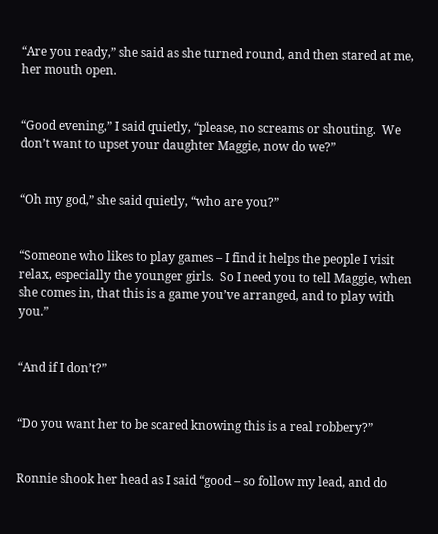“Are you ready,” she said as she turned round, and then stared at me, her mouth open.


“Good evening,” I said quietly, “please, no screams or shouting.  We don’t want to upset your daughter Maggie, now do we?”


“Oh my god,” she said quietly, “who are you?”


“Someone who likes to play games – I find it helps the people I visit relax, especially the younger girls.  So I need you to tell Maggie, when she comes in, that this is a game you’ve arranged, and to play with you.”


“And if I don’t?”


“Do you want her to be scared knowing this is a real robbery?”


Ronnie shook her head as I said “good – so follow my lead, and do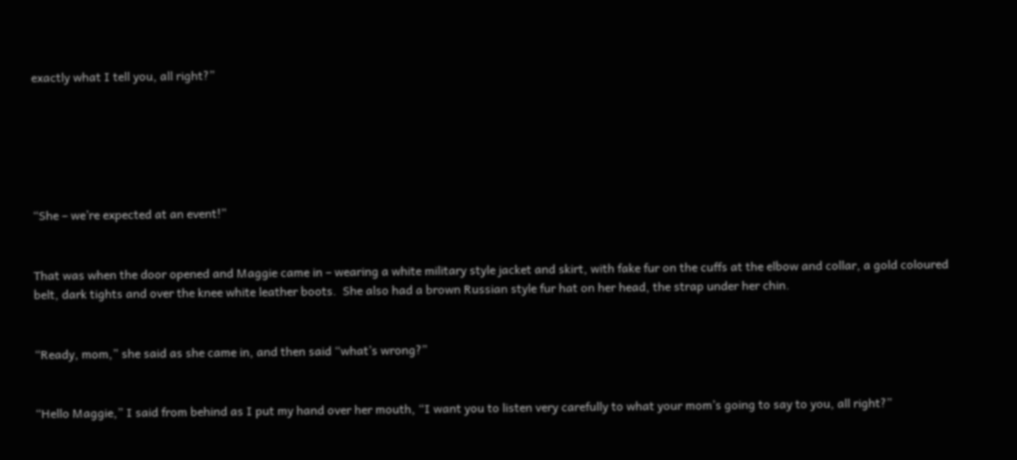exactly what I tell you, all right?”






“She – we’re expected at an event!”


That was when the door opened and Maggie came in – wearing a white military style jacket and skirt, with fake fur on the cuffs at the elbow and collar, a gold coloured belt, dark tights and over the knee white leather boots.  She also had a brown Russian style fur hat on her head, the strap under her chin.


“Ready, mom,” she said as she came in, and then said “what’s wrong?”


“Hello Maggie,” I said from behind as I put my hand over her mouth, “I want you to listen very carefully to what your mom’s going to say to you, all right?”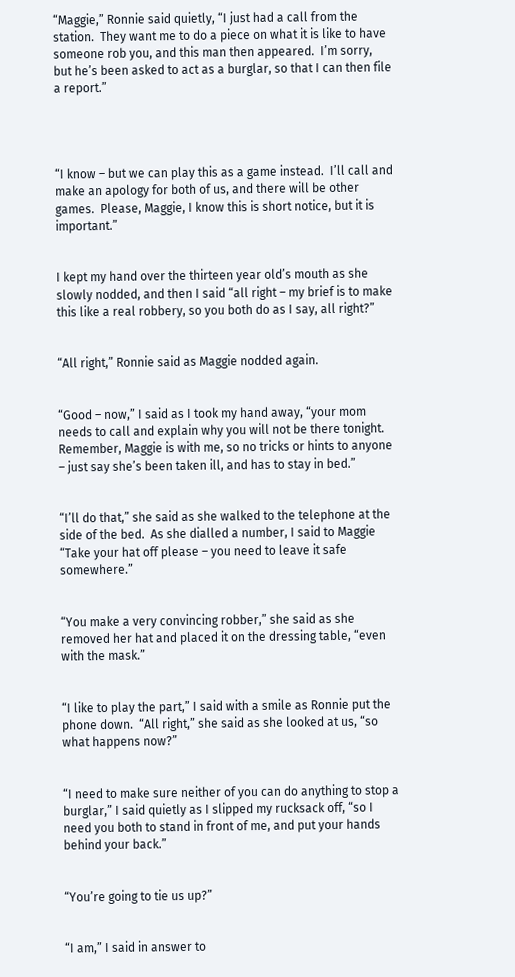“Maggie,” Ronnie said quietly, “I just had a call from the station.  They want me to do a piece on what it is like to have someone rob you, and this man then appeared.  I’m sorry, but he’s been asked to act as a burglar, so that I can then file a report.”




“I know – but we can play this as a game instead.  I’ll call and make an apology for both of us, and there will be other games.  Please, Maggie, I know this is short notice, but it is important.”


I kept my hand over the thirteen year old’s mouth as she slowly nodded, and then I said “all right – my brief is to make this like a real robbery, so you both do as I say, all right?”


“All right,” Ronnie said as Maggie nodded again.


“Good – now,” I said as I took my hand away, “your mom needs to call and explain why you will not be there tonight.  Remember, Maggie is with me, so no tricks or hints to anyone – just say she’s been taken ill, and has to stay in bed.”


“I’ll do that,” she said as she walked to the telephone at the side of the bed.  As she dialled a number, I said to Maggie “Take your hat off please – you need to leave it safe somewhere.”


“You make a very convincing robber,” she said as she removed her hat and placed it on the dressing table, “even with the mask.”


“I like to play the part,” I said with a smile as Ronnie put the phone down.  “All right,” she said as she looked at us, “so what happens now?”


“I need to make sure neither of you can do anything to stop a burglar,” I said quietly as I slipped my rucksack off, “so I need you both to stand in front of me, and put your hands behind your back.”


“You’re going to tie us up?”


“I am,” I said in answer to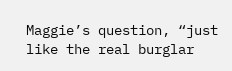Maggie’s question, “just like the real burglar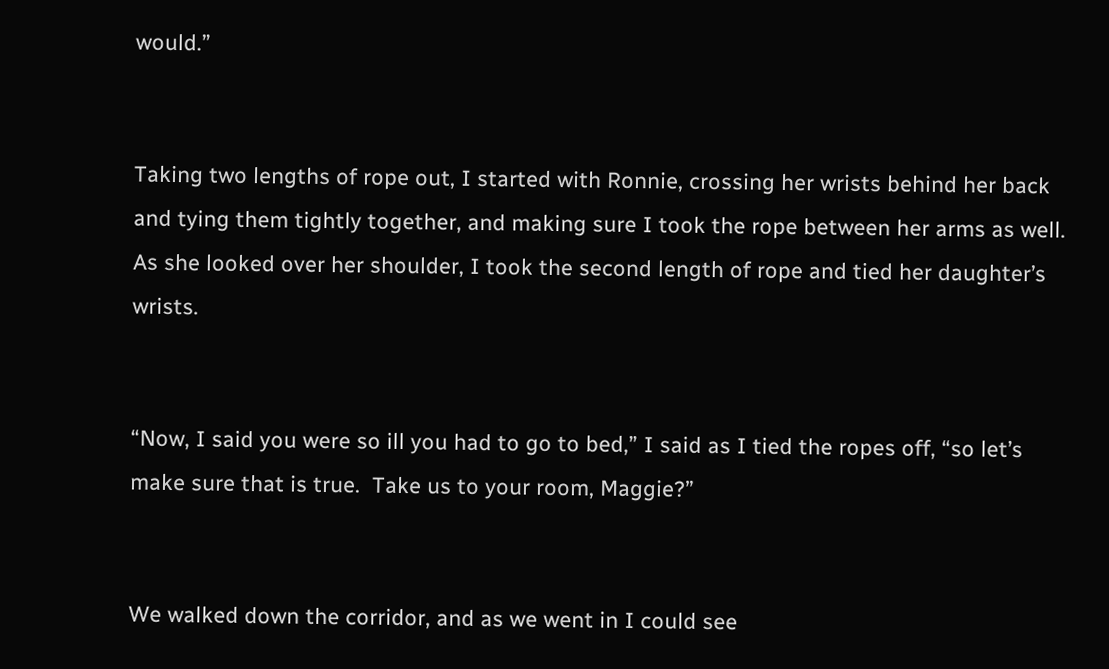would.”


Taking two lengths of rope out, I started with Ronnie, crossing her wrists behind her back and tying them tightly together, and making sure I took the rope between her arms as well.  As she looked over her shoulder, I took the second length of rope and tied her daughter’s wrists.


“Now, I said you were so ill you had to go to bed,” I said as I tied the ropes off, “so let’s make sure that is true.  Take us to your room, Maggie?”


We walked down the corridor, and as we went in I could see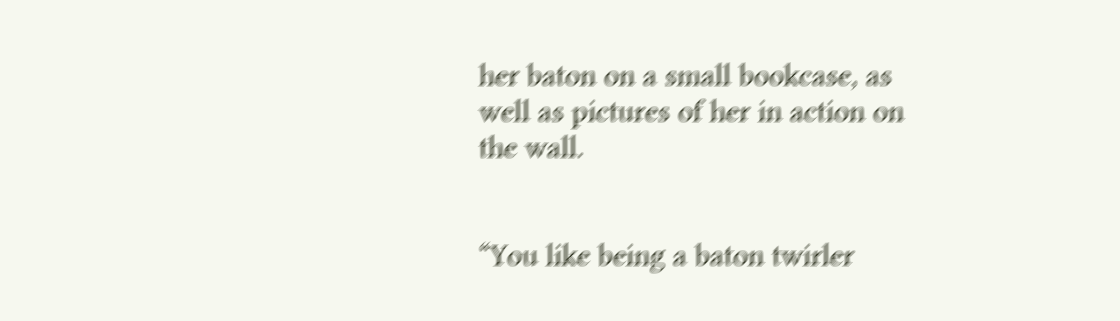her baton on a small bookcase, as well as pictures of her in action on the wall.


“You like being a baton twirler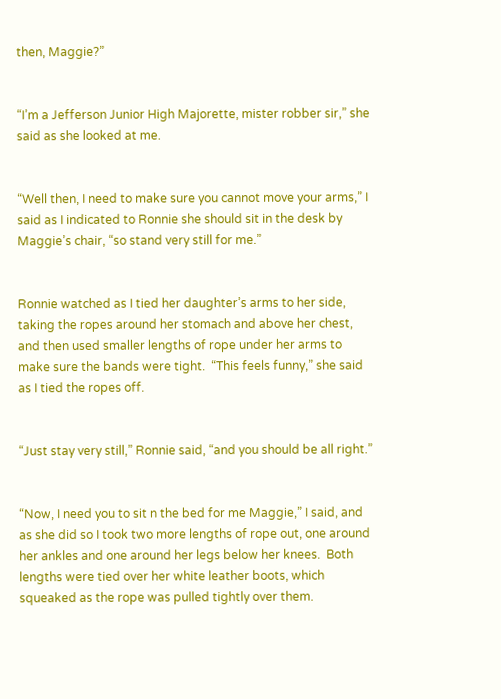then, Maggie?”


“I’m a Jefferson Junior High Majorette, mister robber sir,” she said as she looked at me.


“Well then, I need to make sure you cannot move your arms,” I said as I indicated to Ronnie she should sit in the desk by Maggie’s chair, “so stand very still for me.”


Ronnie watched as I tied her daughter’s arms to her side, taking the ropes around her stomach and above her chest, and then used smaller lengths of rope under her arms to make sure the bands were tight.  “This feels funny,” she said as I tied the ropes off.


“Just stay very still,” Ronnie said, “and you should be all right.”


“Now, I need you to sit n the bed for me Maggie,” I said, and as she did so I took two more lengths of rope out, one around her ankles and one around her legs below her knees.  Both lengths were tied over her white leather boots, which squeaked as the rope was pulled tightly over them.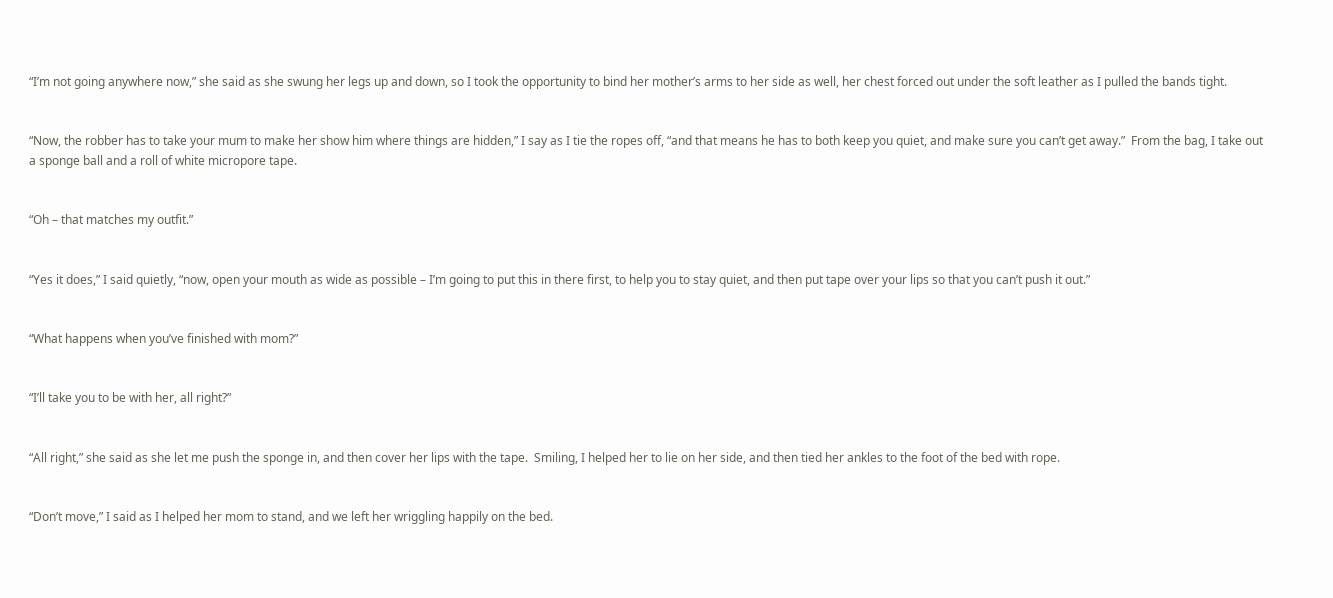“I’m not going anywhere now,” she said as she swung her legs up and down, so I took the opportunity to bind her mother’s arms to her side as well, her chest forced out under the soft leather as I pulled the bands tight.


“Now, the robber has to take your mum to make her show him where things are hidden,” I say as I tie the ropes off, “and that means he has to both keep you quiet, and make sure you can’t get away.”  From the bag, I take out a sponge ball and a roll of white micropore tape.


“Oh – that matches my outfit.”


“Yes it does,” I said quietly, “now, open your mouth as wide as possible – I’m going to put this in there first, to help you to stay quiet, and then put tape over your lips so that you can’t push it out.”


“What happens when you’ve finished with mom?”


“I’ll take you to be with her, all right?”


“All right,” she said as she let me push the sponge in, and then cover her lips with the tape.  Smiling, I helped her to lie on her side, and then tied her ankles to the foot of the bed with rope.


“Don’t move,” I said as I helped her mom to stand, and we left her wriggling happily on the bed.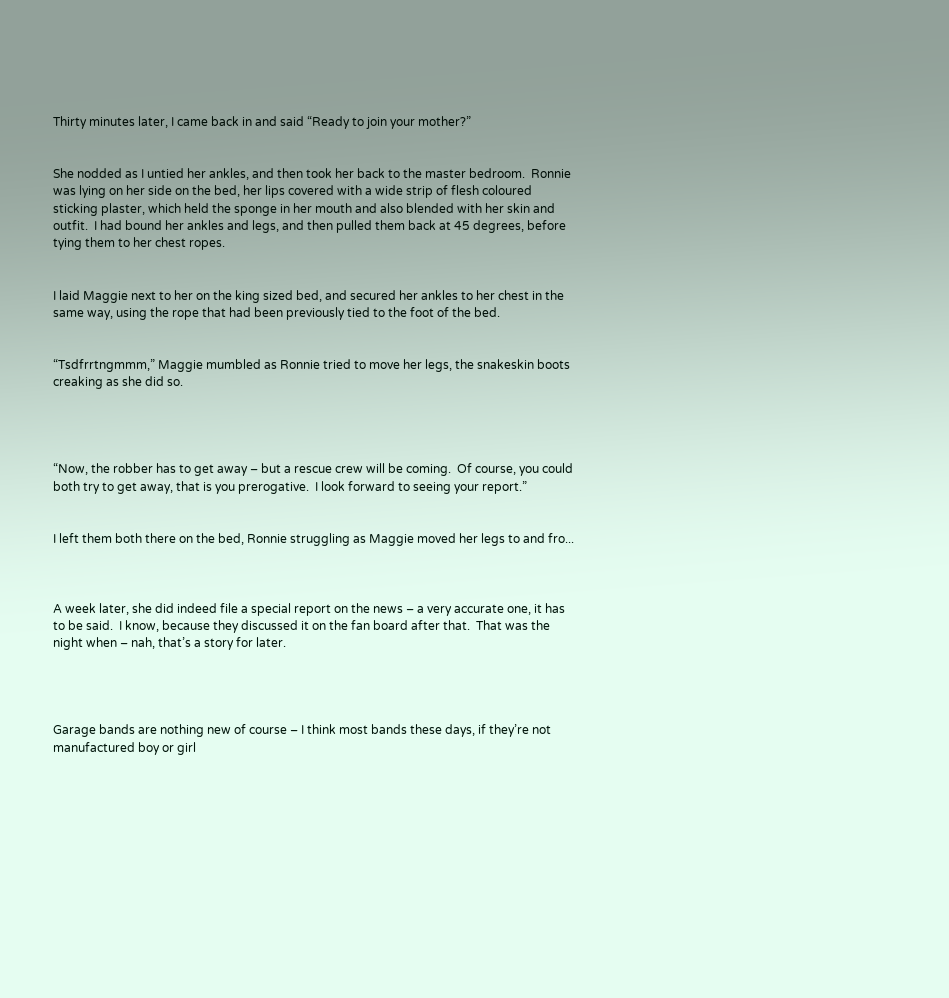Thirty minutes later, I came back in and said “Ready to join your mother?”


She nodded as I untied her ankles, and then took her back to the master bedroom.  Ronnie was lying on her side on the bed, her lips covered with a wide strip of flesh coloured sticking plaster, which held the sponge in her mouth and also blended with her skin and outfit.  I had bound her ankles and legs, and then pulled them back at 45 degrees, before tying them to her chest ropes.


I laid Maggie next to her on the king sized bed, and secured her ankles to her chest in the same way, using the rope that had been previously tied to the foot of the bed.


“Tsdfrrtngmmm,” Maggie mumbled as Ronnie tried to move her legs, the snakeskin boots creaking as she did so.




“Now, the robber has to get away – but a rescue crew will be coming.  Of course, you could both try to get away, that is you prerogative.  I look forward to seeing your report.”


I left them both there on the bed, Ronnie struggling as Maggie moved her legs to and fro...



A week later, she did indeed file a special report on the news – a very accurate one, it has to be said.  I know, because they discussed it on the fan board after that.  That was the night when – nah, that’s a story for later.




Garage bands are nothing new of course – I think most bands these days, if they’re not manufactured boy or girl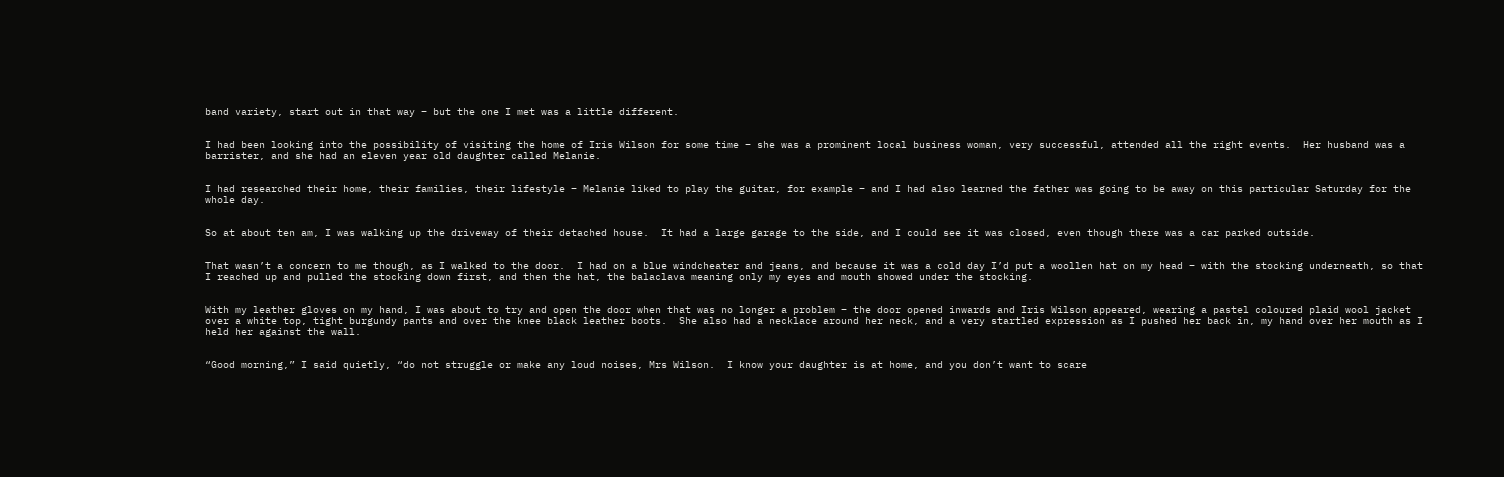band variety, start out in that way – but the one I met was a little different.


I had been looking into the possibility of visiting the home of Iris Wilson for some time – she was a prominent local business woman, very successful, attended all the right events.  Her husband was a barrister, and she had an eleven year old daughter called Melanie.


I had researched their home, their families, their lifestyle – Melanie liked to play the guitar, for example – and I had also learned the father was going to be away on this particular Saturday for the whole day.


So at about ten am, I was walking up the driveway of their detached house.  It had a large garage to the side, and I could see it was closed, even though there was a car parked outside.


That wasn’t a concern to me though, as I walked to the door.  I had on a blue windcheater and jeans, and because it was a cold day I’d put a woollen hat on my head – with the stocking underneath, so that I reached up and pulled the stocking down first, and then the hat, the balaclava meaning only my eyes and mouth showed under the stocking.


With my leather gloves on my hand, I was about to try and open the door when that was no longer a problem – the door opened inwards and Iris Wilson appeared, wearing a pastel coloured plaid wool jacket over a white top, tight burgundy pants and over the knee black leather boots.  She also had a necklace around her neck, and a very startled expression as I pushed her back in, my hand over her mouth as I held her against the wall.


“Good morning,” I said quietly, “do not struggle or make any loud noises, Mrs Wilson.  I know your daughter is at home, and you don’t want to scare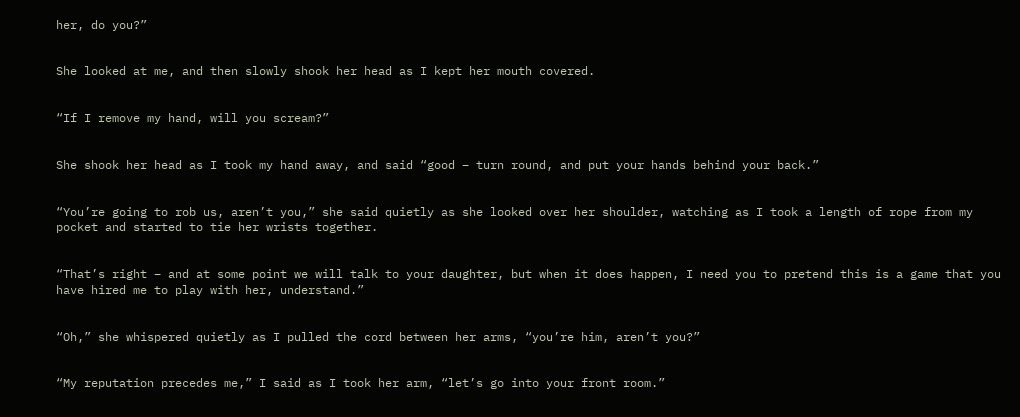her, do you?”


She looked at me, and then slowly shook her head as I kept her mouth covered.


“If I remove my hand, will you scream?”


She shook her head as I took my hand away, and said “good – turn round, and put your hands behind your back.”


“You’re going to rob us, aren’t you,” she said quietly as she looked over her shoulder, watching as I took a length of rope from my pocket and started to tie her wrists together.


“That’s right – and at some point we will talk to your daughter, but when it does happen, I need you to pretend this is a game that you have hired me to play with her, understand.”


“Oh,” she whispered quietly as I pulled the cord between her arms, “you’re him, aren’t you?”


“My reputation precedes me,” I said as I took her arm, “let’s go into your front room.”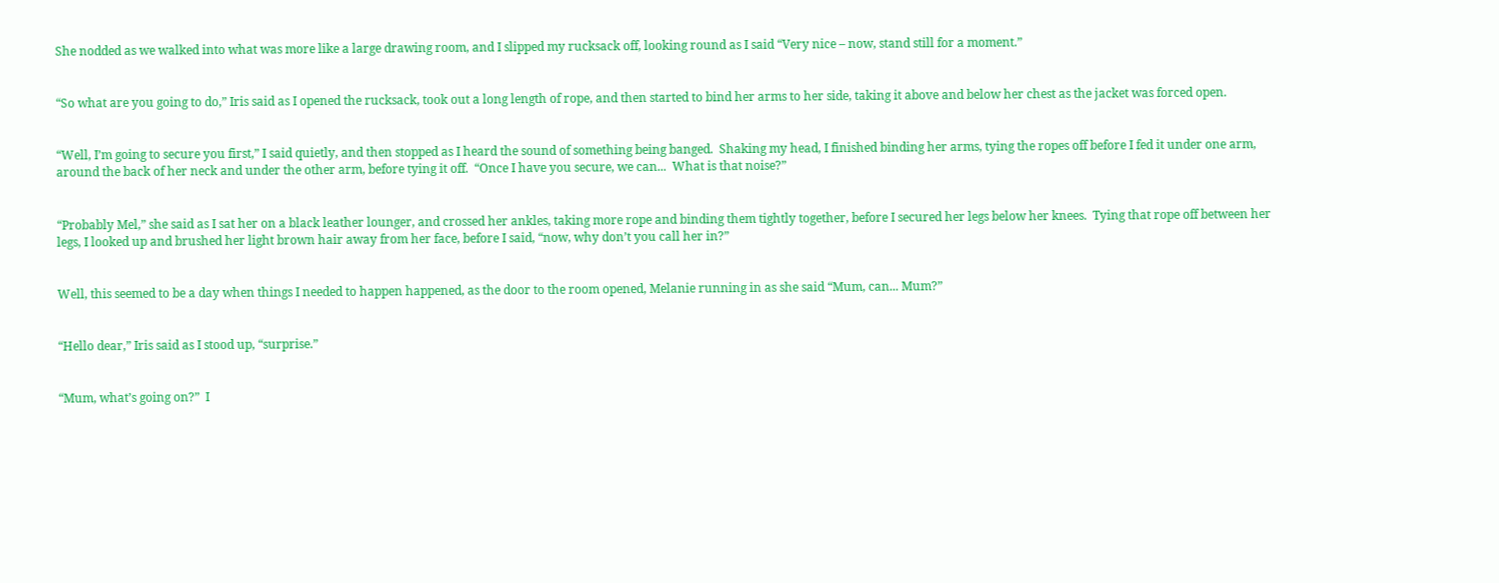She nodded as we walked into what was more like a large drawing room, and I slipped my rucksack off, looking round as I said “Very nice – now, stand still for a moment.”


“So what are you going to do,” Iris said as I opened the rucksack, took out a long length of rope, and then started to bind her arms to her side, taking it above and below her chest as the jacket was forced open.


“Well, I’m going to secure you first,” I said quietly, and then stopped as I heard the sound of something being banged.  Shaking my head, I finished binding her arms, tying the ropes off before I fed it under one arm, around the back of her neck and under the other arm, before tying it off.  “Once I have you secure, we can...  What is that noise?”


“Probably Mel,” she said as I sat her on a black leather lounger, and crossed her ankles, taking more rope and binding them tightly together, before I secured her legs below her knees.  Tying that rope off between her legs, I looked up and brushed her light brown hair away from her face, before I said, “now, why don’t you call her in?”


Well, this seemed to be a day when things I needed to happen happened, as the door to the room opened, Melanie running in as she said “Mum, can... Mum?”


“Hello dear,” Iris said as I stood up, “surprise.”


“Mum, what’s going on?”  I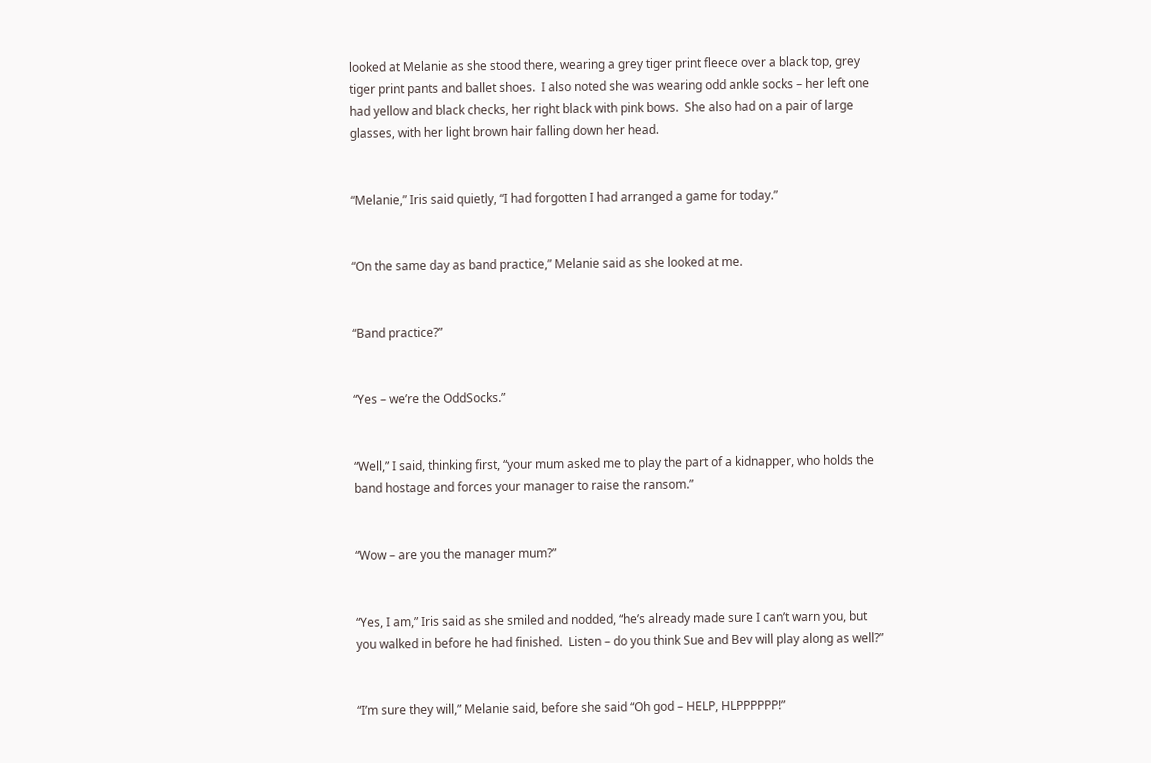looked at Melanie as she stood there, wearing a grey tiger print fleece over a black top, grey tiger print pants and ballet shoes.  I also noted she was wearing odd ankle socks – her left one had yellow and black checks, her right black with pink bows.  She also had on a pair of large glasses, with her light brown hair falling down her head.


“Melanie,” Iris said quietly, “I had forgotten I had arranged a game for today.”


“On the same day as band practice,” Melanie said as she looked at me.


“Band practice?”


“Yes – we’re the OddSocks.”


“Well,” I said, thinking first, “your mum asked me to play the part of a kidnapper, who holds the band hostage and forces your manager to raise the ransom.”


“Wow – are you the manager mum?”


“Yes, I am,” Iris said as she smiled and nodded, “he’s already made sure I can’t warn you, but you walked in before he had finished.  Listen – do you think Sue and Bev will play along as well?”


“I’m sure they will,” Melanie said, before she said “Oh god – HELP, HLPPPPPP!”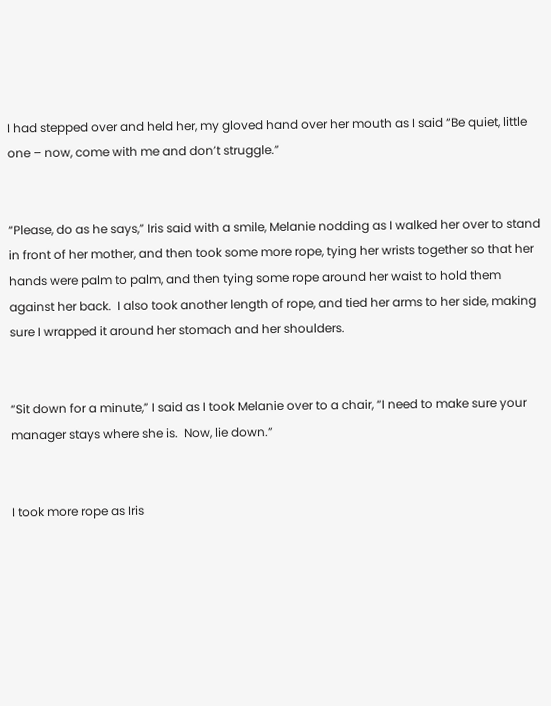I had stepped over and held her, my gloved hand over her mouth as I said “Be quiet, little one – now, come with me and don’t struggle.”


“Please, do as he says,” Iris said with a smile, Melanie nodding as I walked her over to stand in front of her mother, and then took some more rope, tying her wrists together so that her hands were palm to palm, and then tying some rope around her waist to hold them against her back.  I also took another length of rope, and tied her arms to her side, making sure I wrapped it around her stomach and her shoulders.


“Sit down for a minute,” I said as I took Melanie over to a chair, “I need to make sure your manager stays where she is.  Now, lie down.”


I took more rope as Iris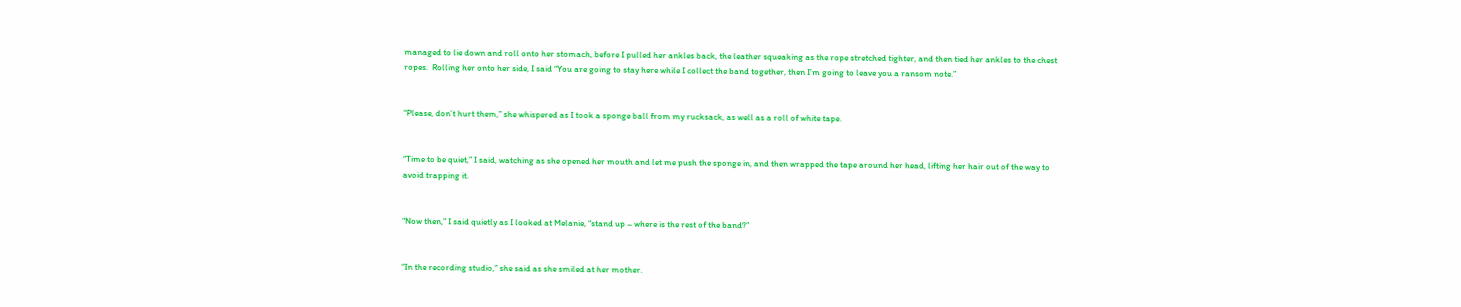managed to lie down and roll onto her stomach, before I pulled her ankles back, the leather squeaking as the rope stretched tighter, and then tied her ankles to the chest ropes.  Rolling her onto her side, I said “You are going to stay here while I collect the band together, then I’m going to leave you a ransom note.”


“Please, don’t hurt them,” she whispered as I took a sponge ball from my rucksack, as well as a roll of white tape.


“Time to be quiet,” I said, watching as she opened her mouth and let me push the sponge in, and then wrapped the tape around her head, lifting her hair out of the way to avoid trapping it.


“Now then,” I said quietly as I looked at Melanie, “stand up – where is the rest of the band?”


“In the recording studio,” she said as she smiled at her mother.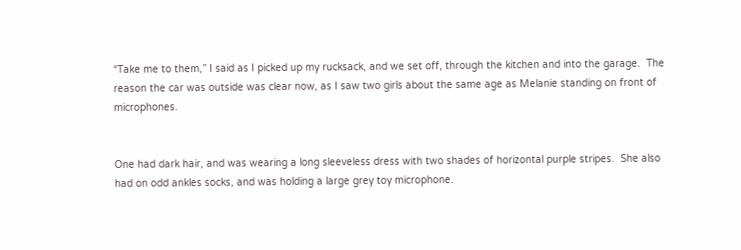“Take me to them,” I said as I picked up my rucksack, and we set off, through the kitchen and into the garage.  The reason the car was outside was clear now, as I saw two girls about the same age as Melanie standing on front of microphones.


One had dark hair, and was wearing a long sleeveless dress with two shades of horizontal purple stripes.  She also had on odd ankles socks, and was holding a large grey toy microphone.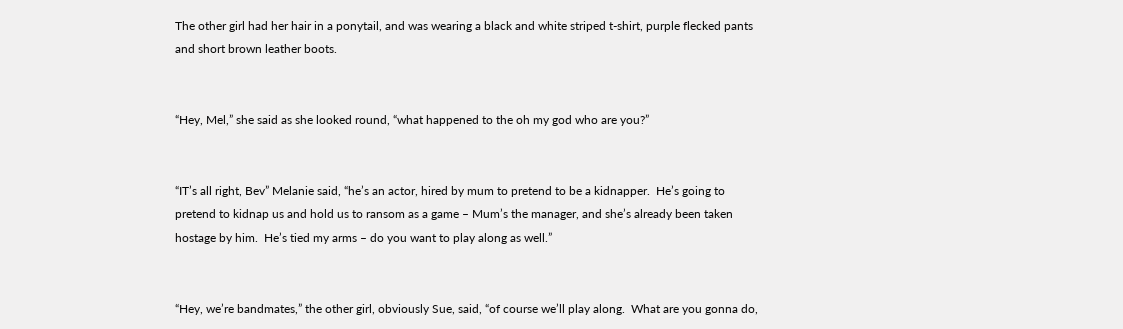The other girl had her hair in a ponytail, and was wearing a black and white striped t-shirt, purple flecked pants and short brown leather boots.


“Hey, Mel,” she said as she looked round, “what happened to the oh my god who are you?”


“IT’s all right, Bev” Melanie said, “he’s an actor, hired by mum to pretend to be a kidnapper.  He’s going to pretend to kidnap us and hold us to ransom as a game – Mum’s the manager, and she’s already been taken hostage by him.  He’s tied my arms – do you want to play along as well.”


“Hey, we’re bandmates,” the other girl, obviously Sue, said, “of course we’ll play along.  What are you gonna do,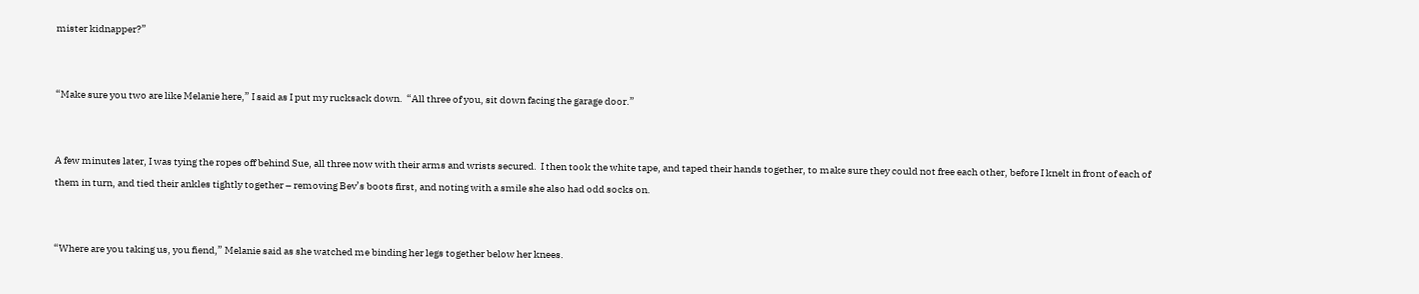mister kidnapper?”


“Make sure you two are like Melanie here,” I said as I put my rucksack down.  “All three of you, sit down facing the garage door.”


A few minutes later, I was tying the ropes off behind Sue, all three now with their arms and wrists secured.  I then took the white tape, and taped their hands together, to make sure they could not free each other, before I knelt in front of each of them in turn, and tied their ankles tightly together – removing Bev’s boots first, and noting with a smile she also had odd socks on.


“Where are you taking us, you fiend,” Melanie said as she watched me binding her legs together below her knees.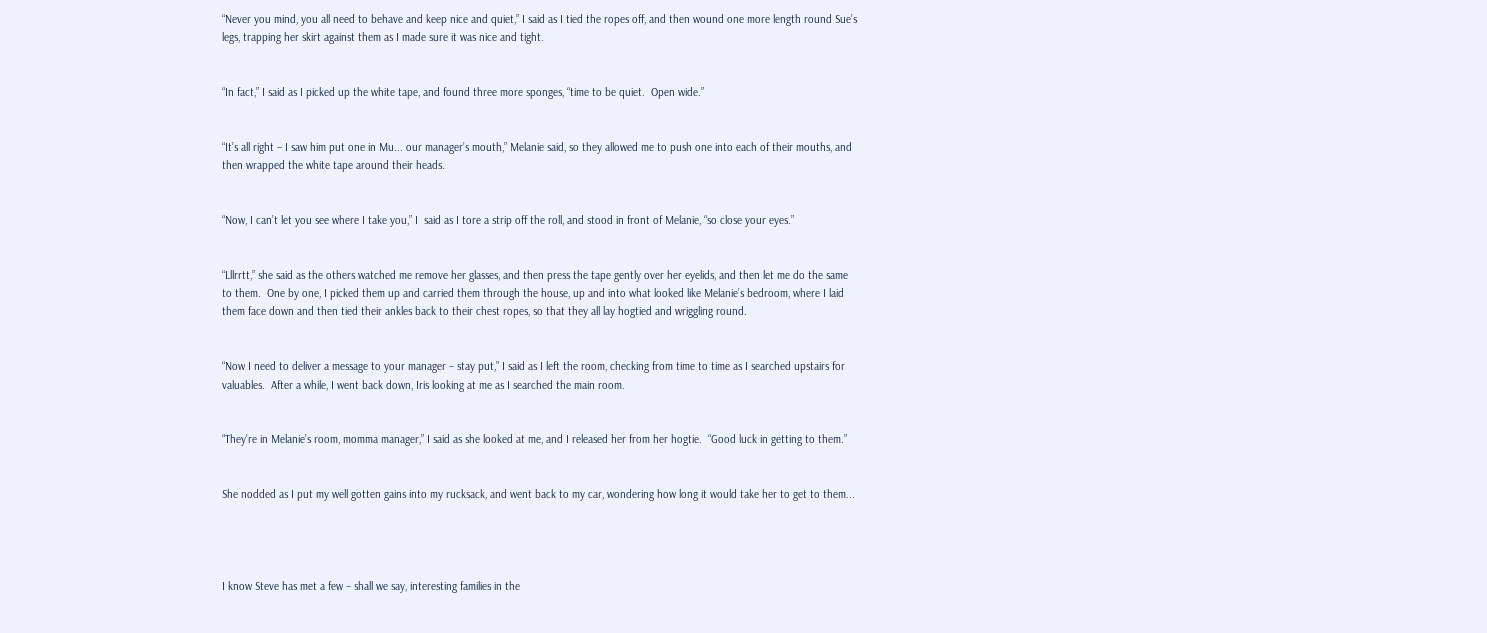“Never you mind, you all need to behave and keep nice and quiet,” I said as I tied the ropes off, and then wound one more length round Sue’s legs, trapping her skirt against them as I made sure it was nice and tight.


“In fact,” I said as I picked up the white tape, and found three more sponges, “time to be quiet.  Open wide.”


“It’s all right – I saw him put one in Mu... our manager’s mouth,” Melanie said, so they allowed me to push one into each of their mouths, and then wrapped the white tape around their heads.


“Now, I can’t let you see where I take you,” I  said as I tore a strip off the roll, and stood in front of Melanie, “so close your eyes.”


“Lllrrtt,” she said as the others watched me remove her glasses, and then press the tape gently over her eyelids, and then let me do the same to them.  One by one, I picked them up and carried them through the house, up and into what looked like Melanie’s bedroom, where I laid them face down and then tied their ankles back to their chest ropes, so that they all lay hogtied and wriggling round.


“Now I need to deliver a message to your manager – stay put,” I said as I left the room, checking from time to time as I searched upstairs for valuables.  After a while, I went back down, Iris looking at me as I searched the main room.


“They’re in Melanie’s room, momma manager,” I said as she looked at me, and I released her from her hogtie.  “Good luck in getting to them.”


She nodded as I put my well gotten gains into my rucksack, and went back to my car, wondering how long it would take her to get to them...




I know Steve has met a few – shall we say, interesting families in the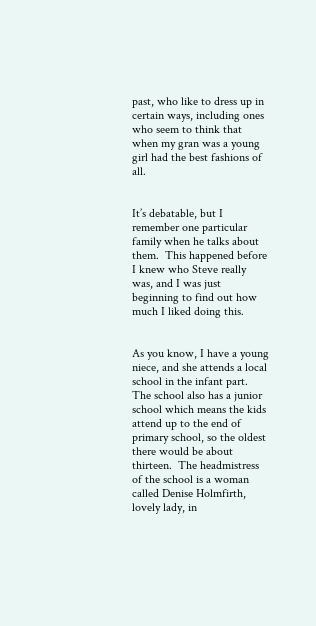past, who like to dress up in certain ways, including ones who seem to think that when my gran was a young girl had the best fashions of all.


It’s debatable, but I remember one particular family when he talks about them.  This happened before I knew who Steve really was, and I was just beginning to find out how much I liked doing this.


As you know, I have a young niece, and she attends a local school in the infant part.  The school also has a junior school which means the kids attend up to the end of primary school, so the oldest there would be about thirteen.  The headmistress of the school is a woman called Denise Holmfirth, lovely lady, in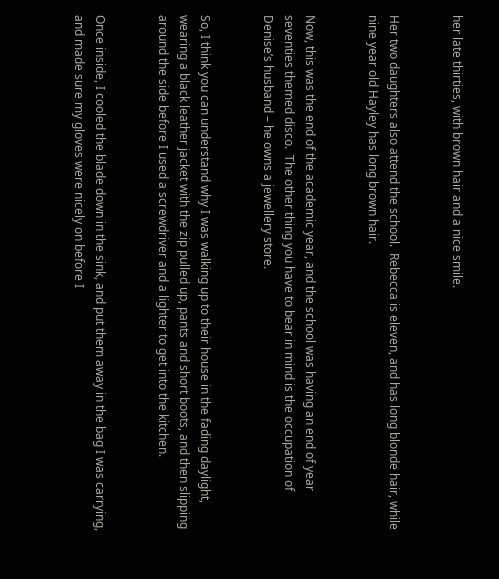her late thirties, with brown hair and a nice smile.


Her two daughters also attend the school.  Rebecca is eleven, and has long blonde hair, while nine year old Hayley has long brown hair.


Now, this was the end of the academic year, and the school was having an end of year seventies themed disco.  The other thing you have to bear in mind is the occupation of Denise’s husband – he owns a jewellery store.


So, I think you can understand why I was walking up to their house in the fading daylight, wearing a black leather jacket with the zip pulled up, pants and short boots, and then slipping around the side before I used a screwdriver and a lighter to get into the kitchen.


Once inside, I cooled the blade down in the sink, and put them away in the bag I was carrying, and made sure my gloves were nicely on before I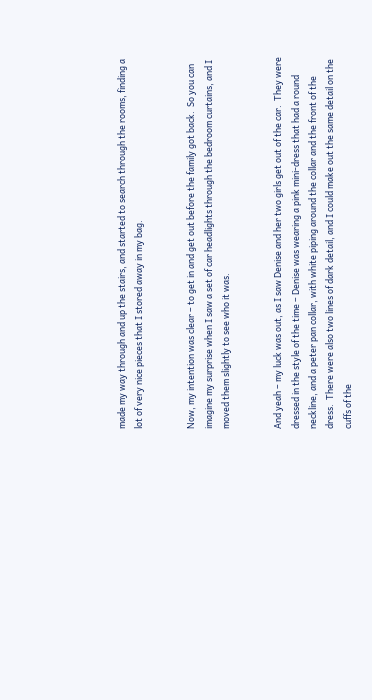made my way through and up the stairs, and started to search through the rooms, finding a lot of very nice pieces that I stored away in my bag.


Now, my intention was clear – to get in and get out before the family got back.  So you can imagine my surprise when I saw a set of car headlights through the bedroom curtains, and I moved them slightly to see who it was.


And yeah – my luck was out, as I saw Denise and her two girls get out of the car.  They were dressed in the style of the time – Denise was wearing a pink mini-dress that had a round neckline, and a peter pan collar, with white piping around the collar and the front of the dress.  There were also two lines of dark detail, and I could make out the same detail on the cuffs of the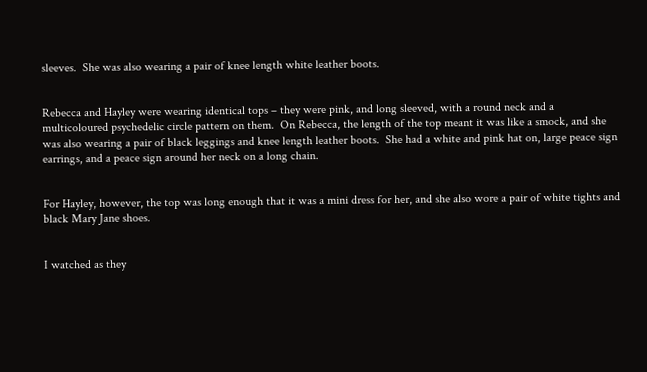sleeves.  She was also wearing a pair of knee length white leather boots.


Rebecca and Hayley were wearing identical tops – they were pink, and long sleeved, with a round neck and a multicoloured psychedelic circle pattern on them.  On Rebecca, the length of the top meant it was like a smock, and she was also wearing a pair of black leggings and knee length leather boots.  She had a white and pink hat on, large peace sign earrings, and a peace sign around her neck on a long chain.


For Hayley, however, the top was long enough that it was a mini dress for her, and she also wore a pair of white tights and black Mary Jane shoes.


I watched as they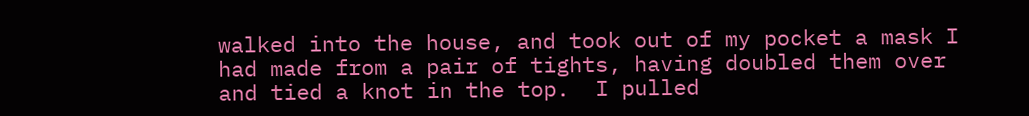walked into the house, and took out of my pocket a mask I had made from a pair of tights, having doubled them over and tied a knot in the top.  I pulled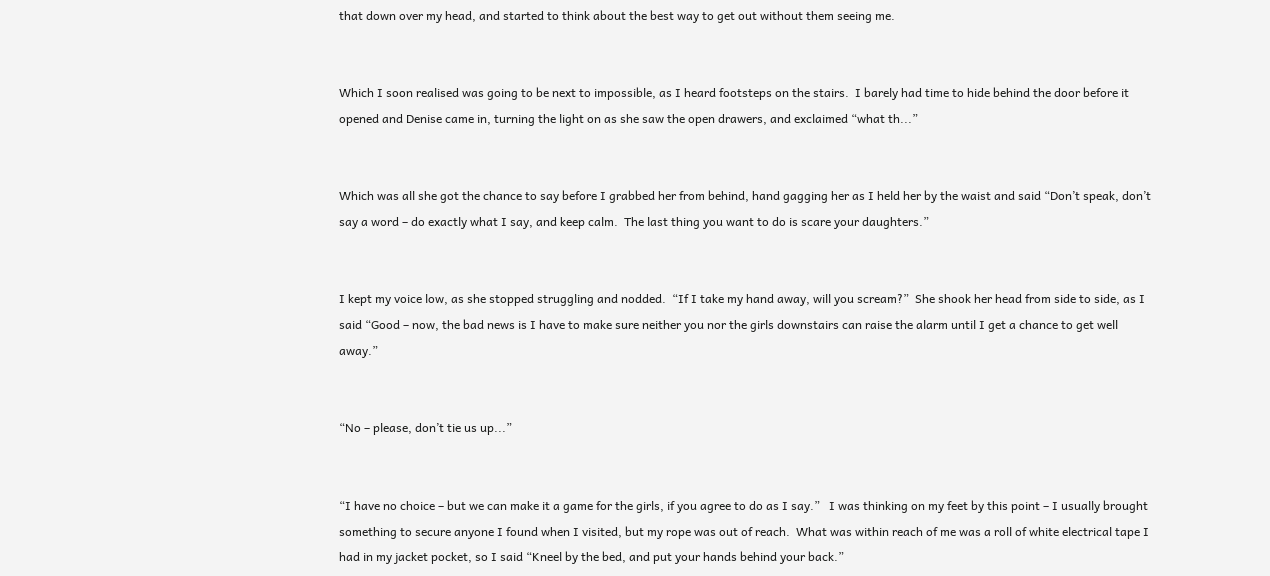that down over my head, and started to think about the best way to get out without them seeing me.


Which I soon realised was going to be next to impossible, as I heard footsteps on the stairs.  I barely had time to hide behind the door before it opened and Denise came in, turning the light on as she saw the open drawers, and exclaimed “what th...”


Which was all she got the chance to say before I grabbed her from behind, hand gagging her as I held her by the waist and said “Don’t speak, don’t say a word – do exactly what I say, and keep calm.  The last thing you want to do is scare your daughters.”


I kept my voice low, as she stopped struggling and nodded.  “If I take my hand away, will you scream?”  She shook her head from side to side, as I said “Good – now, the bad news is I have to make sure neither you nor the girls downstairs can raise the alarm until I get a chance to get well away.”


“No – please, don’t tie us up...”


“I have no choice – but we can make it a game for the girls, if you agree to do as I say.”   I was thinking on my feet by this point – I usually brought something to secure anyone I found when I visited, but my rope was out of reach.  What was within reach of me was a roll of white electrical tape I had in my jacket pocket, so I said “Kneel by the bed, and put your hands behind your back.”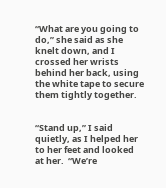“What are you going to do,” she said as she knelt down, and I crossed her wrists behind her back, using the white tape to secure them tightly together.


“Stand up,” I said quietly, as I helped her to her feet and looked at her.  “We’re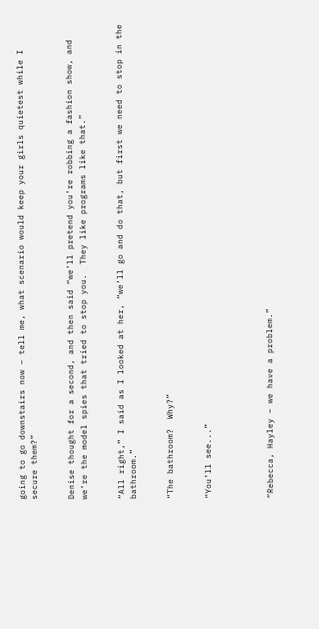going to go downstairs now – tell me, what scenario would keep your girls quietest while I secure them?”


Denise thought for a second, and then said “we’ll pretend you’re robbing a fashion show, and we’re the model spies that tried to stop you.  They like programs like that.”


“All right,” I said as I looked at her, “we’ll go and do that, but first we need to stop in the bathroom.”


“The bathroom?  Why?”


“You’ll see...”




“Rebecca, Hayley – we have a problem.”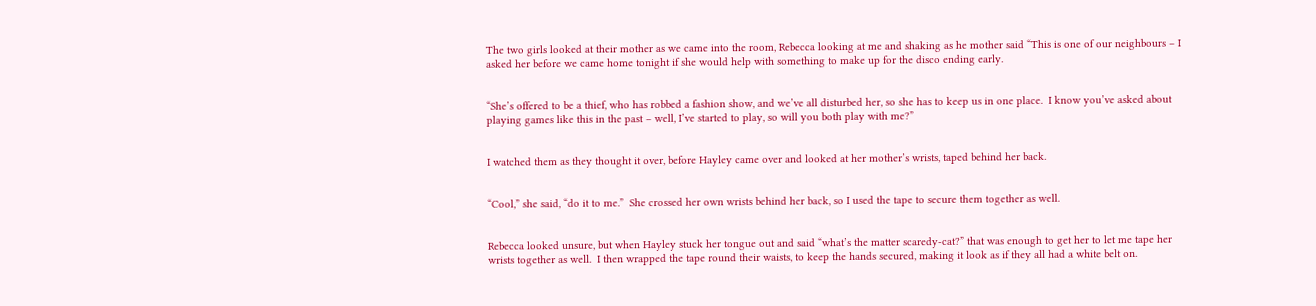The two girls looked at their mother as we came into the room, Rebecca looking at me and shaking as he mother said “This is one of our neighbours – I asked her before we came home tonight if she would help with something to make up for the disco ending early.


“She’s offered to be a thief, who has robbed a fashion show, and we’ve all disturbed her, so she has to keep us in one place.  I know you’ve asked about playing games like this in the past – well, I’ve started to play, so will you both play with me?”


I watched them as they thought it over, before Hayley came over and looked at her mother’s wrists, taped behind her back.


“Cool,” she said, “do it to me.”  She crossed her own wrists behind her back, so I used the tape to secure them together as well.


Rebecca looked unsure, but when Hayley stuck her tongue out and said “what’s the matter scaredy-cat?” that was enough to get her to let me tape her wrists together as well.  I then wrapped the tape round their waists, to keep the hands secured, making it look as if they all had a white belt on.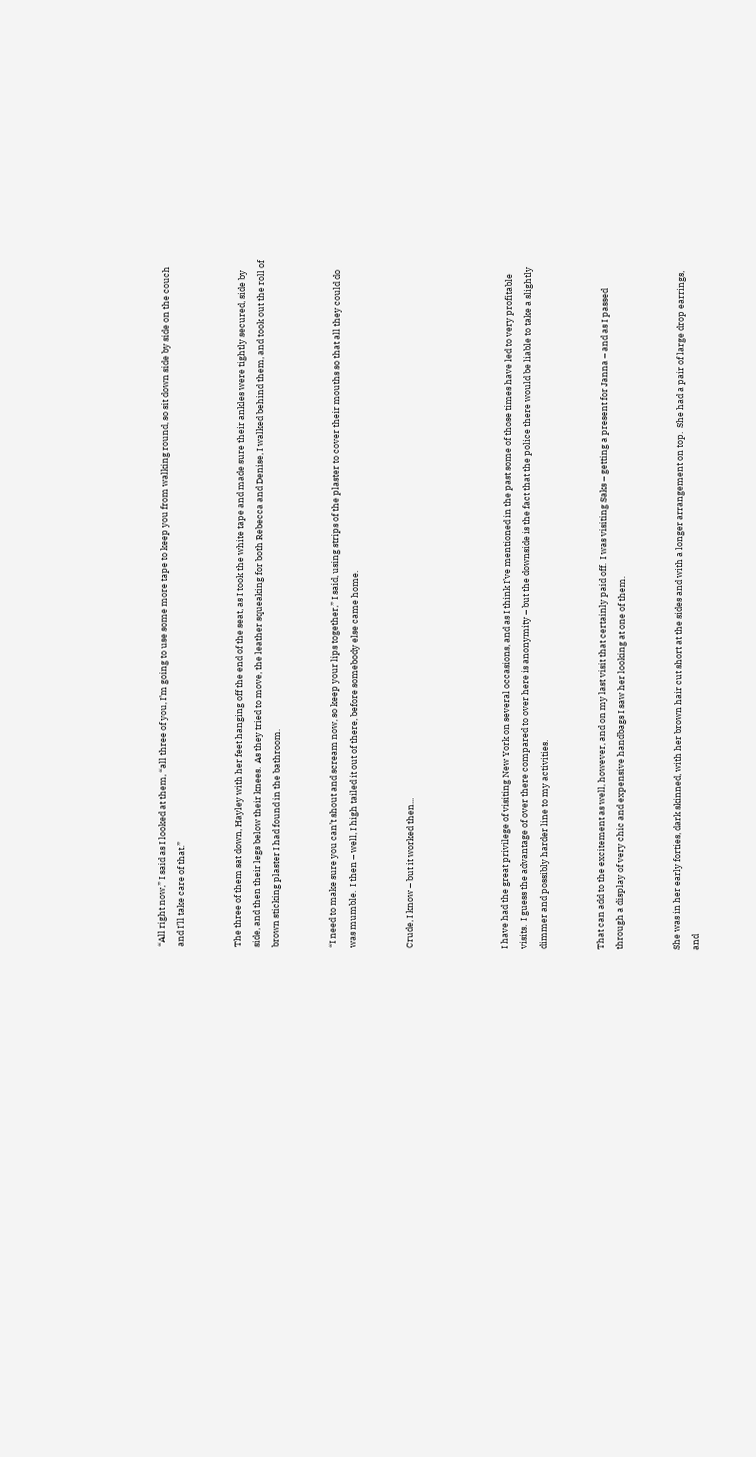“All right now,” I said as I looked at them, “all three of you, I’m going to use some more tape to keep you from walking round, so sit down side by side on the couch and I’ll take care of that.”


The three of them sat down, Hayley with her feet hanging off the end of the seat, as I took the white tape and made sure their ankles were tightly secured, side by side, and then their legs below their knees.  As they tried to move, the leather squeaking for both Rebecca and Denise, I walked behind them, and took out the roll of brown sticking plaster I had found in the bathroom.


“I need to make sure you can’t shout and scream now, so keep your lips together,” I said, using strips of the plaster to cover their mouths so that all they could do was mumble.  I then – well, I high tailed it out of there, before somebody else came home.


Crude, I know – but it worked then...




I have had the great privilege of visiting New York on several occasions, and as I think I’ve mentioned in the past some of those times have led to very profitable visits.  I guess the advantage of over there compared to over here is anonymity – but the downside is the fact that the police there would be liable to take a slightly dimmer and possibly harder line to my activities.


That can add to the excitement as well, however, and on my last visit that certainly paid off.  I was visiting Saks – getting a present for Janna – and as I passed through a display of very chic and expensive handbags I saw her looking at one of them.


She was in her early forties, dark skinned, with her brown hair cut short at the sides and with a longer arrangement on top.  She had a pair of large drop earrings, and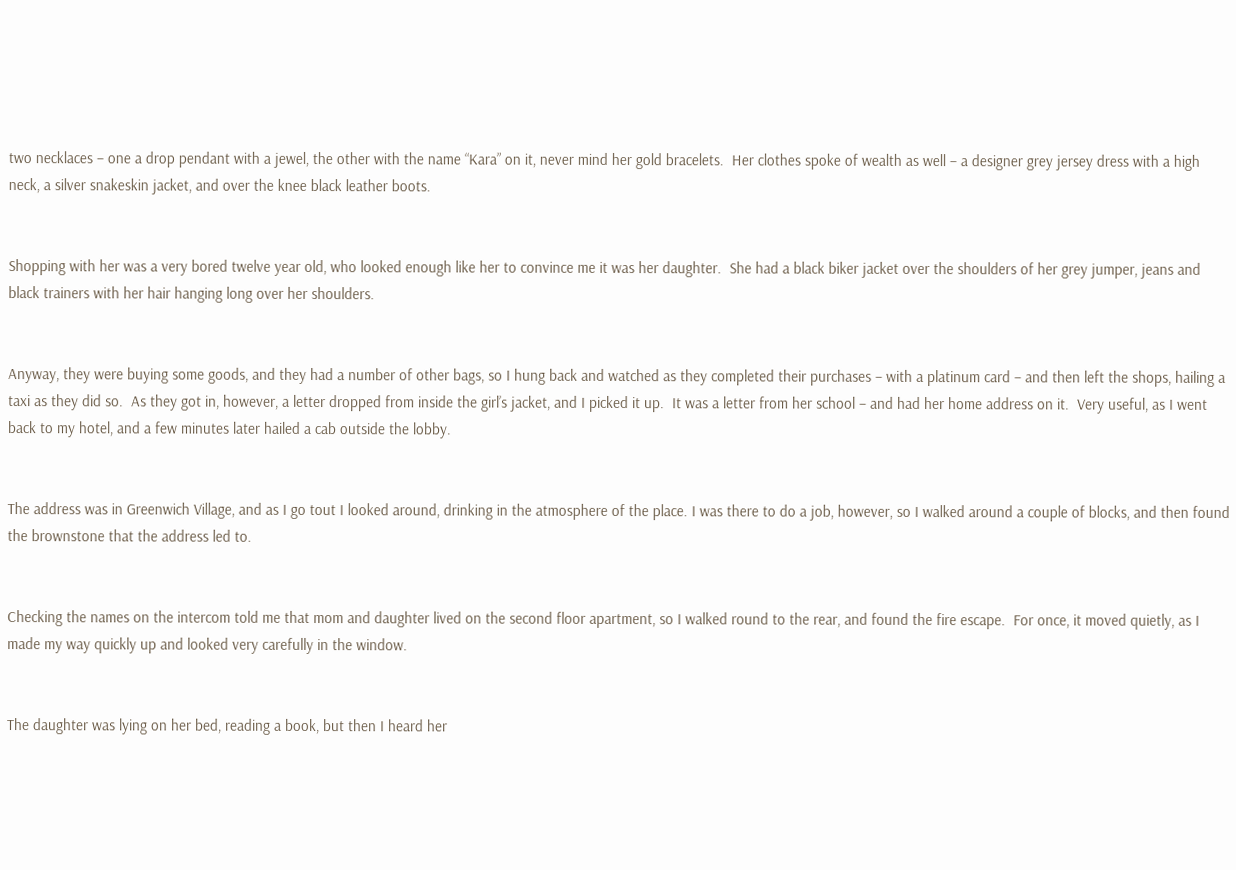two necklaces – one a drop pendant with a jewel, the other with the name “Kara” on it, never mind her gold bracelets.  Her clothes spoke of wealth as well – a designer grey jersey dress with a high neck, a silver snakeskin jacket, and over the knee black leather boots.


Shopping with her was a very bored twelve year old, who looked enough like her to convince me it was her daughter.  She had a black biker jacket over the shoulders of her grey jumper, jeans and black trainers with her hair hanging long over her shoulders.


Anyway, they were buying some goods, and they had a number of other bags, so I hung back and watched as they completed their purchases – with a platinum card – and then left the shops, hailing a taxi as they did so.  As they got in, however, a letter dropped from inside the girl’s jacket, and I picked it up.  It was a letter from her school – and had her home address on it.  Very useful, as I went back to my hotel, and a few minutes later hailed a cab outside the lobby.


The address was in Greenwich Village, and as I go tout I looked around, drinking in the atmosphere of the place. I was there to do a job, however, so I walked around a couple of blocks, and then found the brownstone that the address led to.


Checking the names on the intercom told me that mom and daughter lived on the second floor apartment, so I walked round to the rear, and found the fire escape.  For once, it moved quietly, as I made my way quickly up and looked very carefully in the window.


The daughter was lying on her bed, reading a book, but then I heard her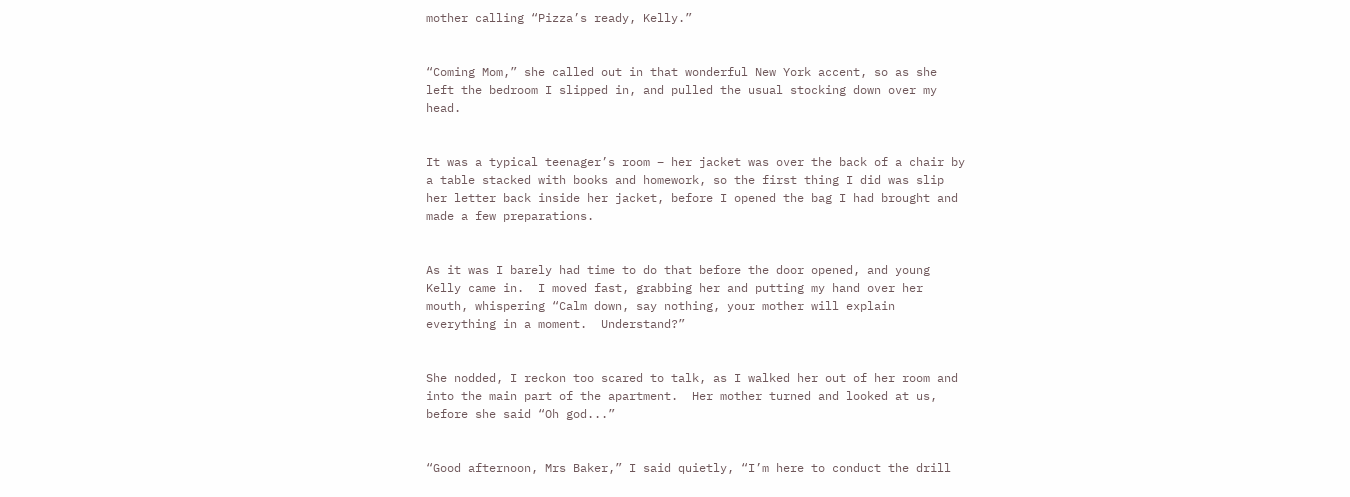mother calling “Pizza’s ready, Kelly.”


“Coming Mom,” she called out in that wonderful New York accent, so as she left the bedroom I slipped in, and pulled the usual stocking down over my head.


It was a typical teenager’s room – her jacket was over the back of a chair by a table stacked with books and homework, so the first thing I did was slip her letter back inside her jacket, before I opened the bag I had brought and made a few preparations.


As it was I barely had time to do that before the door opened, and young Kelly came in.  I moved fast, grabbing her and putting my hand over her mouth, whispering “Calm down, say nothing, your mother will explain everything in a moment.  Understand?”


She nodded, I reckon too scared to talk, as I walked her out of her room and into the main part of the apartment.  Her mother turned and looked at us, before she said “Oh god...”


“Good afternoon, Mrs Baker,” I said quietly, “I’m here to conduct the drill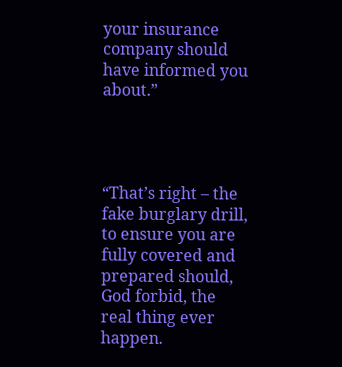your insurance company should have informed you about.”




“That’s right – the fake burglary drill, to ensure you are fully covered and prepared should, God forbid, the real thing ever happen.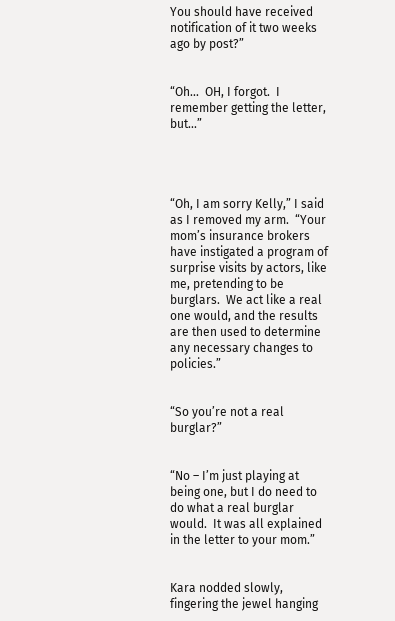You should have received notification of it two weeks ago by post?”


“Oh...  OH, I forgot.  I remember getting the letter, but...”




“Oh, I am sorry Kelly,” I said as I removed my arm.  “Your mom’s insurance brokers have instigated a program of surprise visits by actors, like me, pretending to be burglars.  We act like a real one would, and the results are then used to determine any necessary changes to policies.”


“So you’re not a real burglar?”


“No – I’m just playing at being one, but I do need to do what a real burglar would.  It was all explained in the letter to your mom.”


Kara nodded slowly, fingering the jewel hanging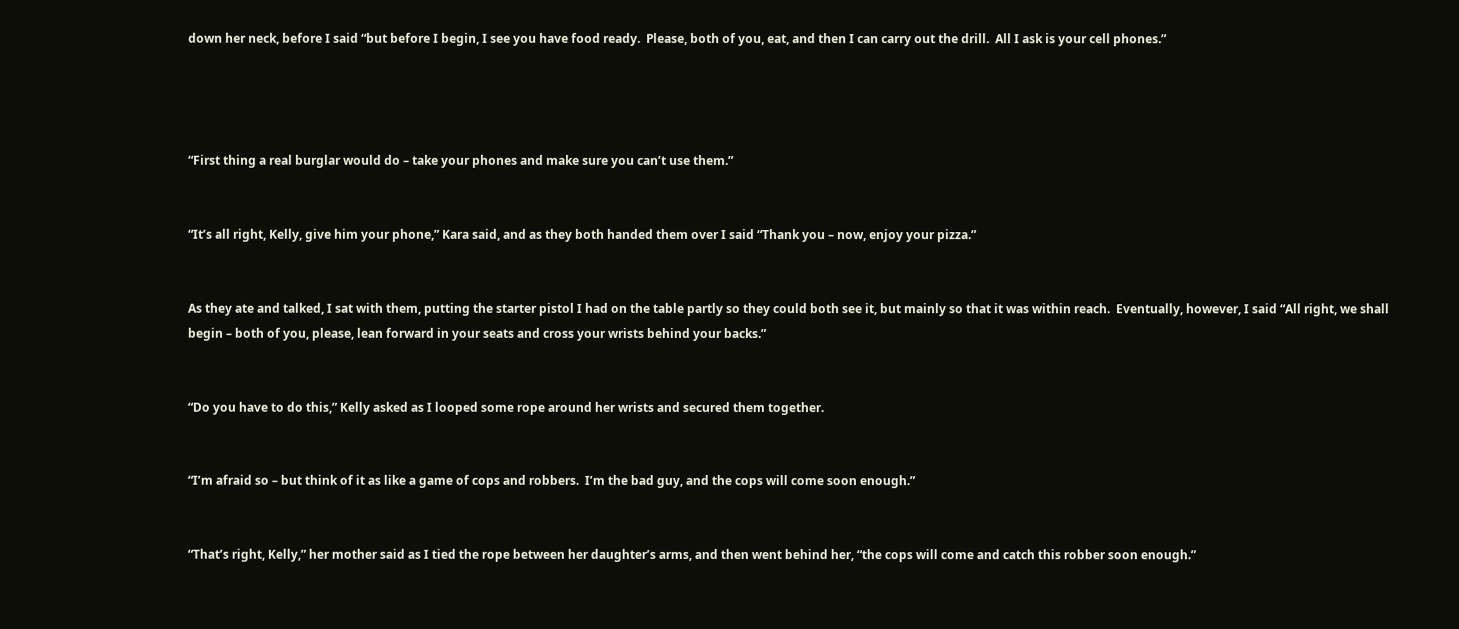down her neck, before I said “but before I begin, I see you have food ready.  Please, both of you, eat, and then I can carry out the drill.  All I ask is your cell phones.”




“First thing a real burglar would do – take your phones and make sure you can’t use them.”


“It’s all right, Kelly, give him your phone,” Kara said, and as they both handed them over I said “Thank you – now, enjoy your pizza.”


As they ate and talked, I sat with them, putting the starter pistol I had on the table partly so they could both see it, but mainly so that it was within reach.  Eventually, however, I said “All right, we shall begin – both of you, please, lean forward in your seats and cross your wrists behind your backs.”


“Do you have to do this,” Kelly asked as I looped some rope around her wrists and secured them together.


“I’m afraid so – but think of it as like a game of cops and robbers.  I’m the bad guy, and the cops will come soon enough.”


“That’s right, Kelly,” her mother said as I tied the rope between her daughter’s arms, and then went behind her, “the cops will come and catch this robber soon enough.”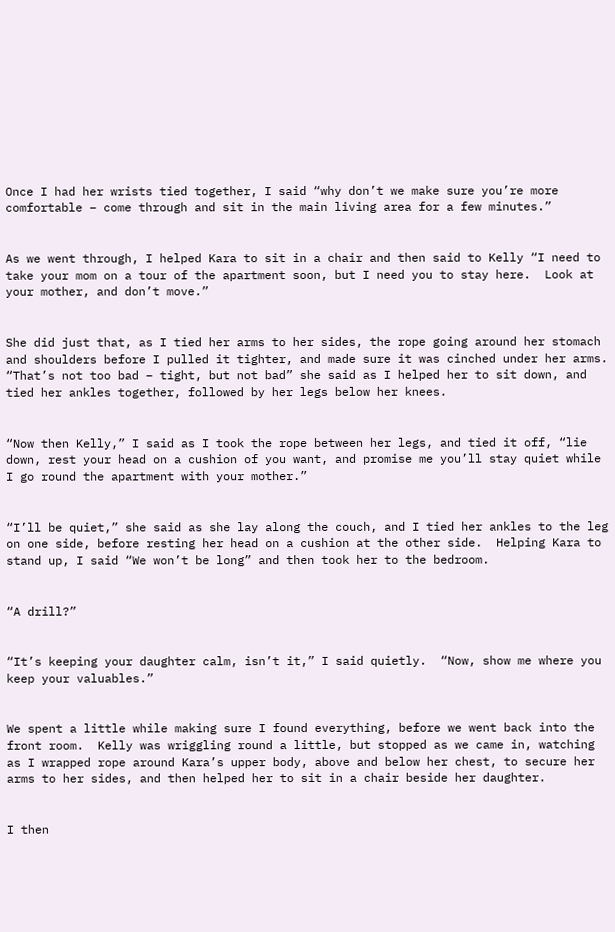Once I had her wrists tied together, I said “why don’t we make sure you’re more comfortable – come through and sit in the main living area for a few minutes.”


As we went through, I helped Kara to sit in a chair and then said to Kelly “I need to take your mom on a tour of the apartment soon, but I need you to stay here.  Look at your mother, and don’t move.”


She did just that, as I tied her arms to her sides, the rope going around her stomach and shoulders before I pulled it tighter, and made sure it was cinched under her arms.  “That’s not too bad – tight, but not bad” she said as I helped her to sit down, and tied her ankles together, followed by her legs below her knees.


“Now then Kelly,” I said as I took the rope between her legs, and tied it off, “lie down, rest your head on a cushion of you want, and promise me you’ll stay quiet while I go round the apartment with your mother.”


“I’ll be quiet,” she said as she lay along the couch, and I tied her ankles to the leg on one side, before resting her head on a cushion at the other side.  Helping Kara to stand up, I said “We won’t be long” and then took her to the bedroom.


“A drill?”


“It’s keeping your daughter calm, isn’t it,” I said quietly.  “Now, show me where you keep your valuables.”


We spent a little while making sure I found everything, before we went back into the front room.  Kelly was wriggling round a little, but stopped as we came in, watching as I wrapped rope around Kara’s upper body, above and below her chest, to secure her arms to her sides, and then helped her to sit in a chair beside her daughter.


I then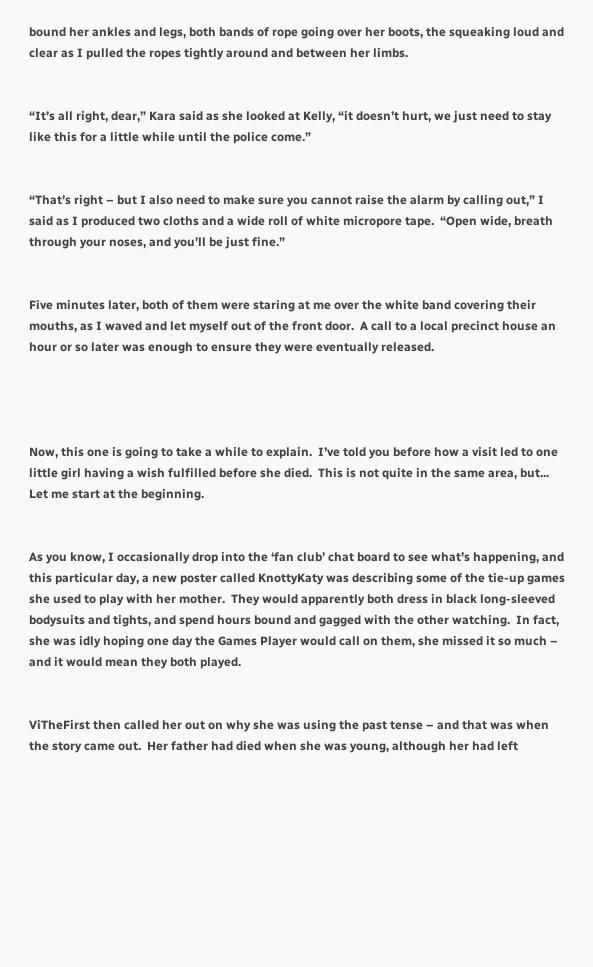bound her ankles and legs, both bands of rope going over her boots, the squeaking loud and clear as I pulled the ropes tightly around and between her limbs.


“It’s all right, dear,” Kara said as she looked at Kelly, “it doesn’t hurt, we just need to stay like this for a little while until the police come.”


“That’s right – but I also need to make sure you cannot raise the alarm by calling out,” I said as I produced two cloths and a wide roll of white micropore tape.  “Open wide, breath through your noses, and you’ll be just fine.”


Five minutes later, both of them were staring at me over the white band covering their mouths, as I waved and let myself out of the front door.  A call to a local precinct house an hour or so later was enough to ensure they were eventually released.




Now, this one is going to take a while to explain.  I’ve told you before how a visit led to one little girl having a wish fulfilled before she died.  This is not quite in the same area, but...  Let me start at the beginning.


As you know, I occasionally drop into the ‘fan club’ chat board to see what’s happening, and this particular day, a new poster called KnottyKaty was describing some of the tie-up games she used to play with her mother.  They would apparently both dress in black long-sleeved bodysuits and tights, and spend hours bound and gagged with the other watching.  In fact, she was idly hoping one day the Games Player would call on them, she missed it so much – and it would mean they both played.


ViTheFirst then called her out on why she was using the past tense – and that was when the story came out.  Her father had died when she was young, although her had left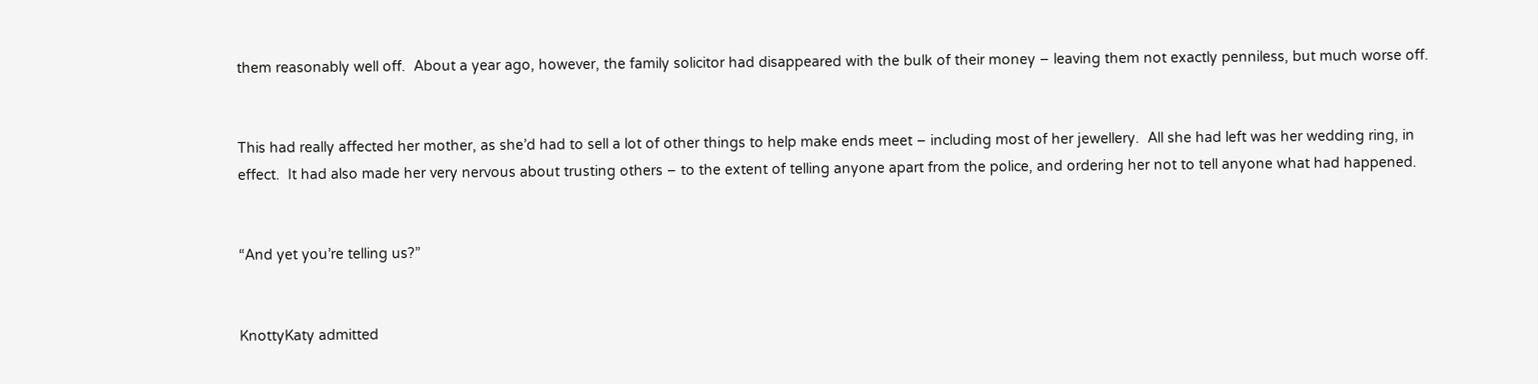them reasonably well off.  About a year ago, however, the family solicitor had disappeared with the bulk of their money – leaving them not exactly penniless, but much worse off.


This had really affected her mother, as she’d had to sell a lot of other things to help make ends meet – including most of her jewellery.  All she had left was her wedding ring, in effect.  It had also made her very nervous about trusting others – to the extent of telling anyone apart from the police, and ordering her not to tell anyone what had happened.


“And yet you’re telling us?”


KnottyKaty admitted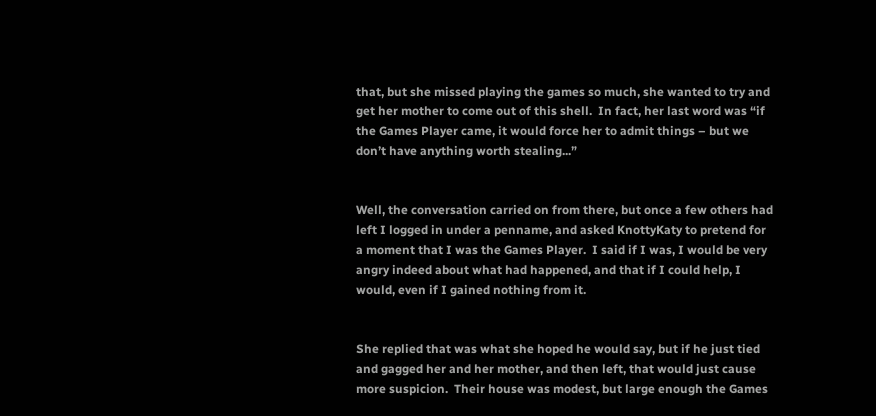that, but she missed playing the games so much, she wanted to try and get her mother to come out of this shell.  In fact, her last word was “if the Games Player came, it would force her to admit things – but we don’t have anything worth stealing...”


Well, the conversation carried on from there, but once a few others had left I logged in under a penname, and asked KnottyKaty to pretend for a moment that I was the Games Player.  I said if I was, I would be very angry indeed about what had happened, and that if I could help, I would, even if I gained nothing from it.


She replied that was what she hoped he would say, but if he just tied and gagged her and her mother, and then left, that would just cause more suspicion.  Their house was modest, but large enough the Games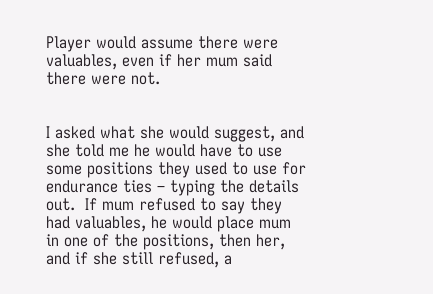Player would assume there were valuables, even if her mum said there were not.


I asked what she would suggest, and she told me he would have to use some positions they used to use for endurance ties – typing the details out.  If mum refused to say they had valuables, he would place mum in one of the positions, then her, and if she still refused, a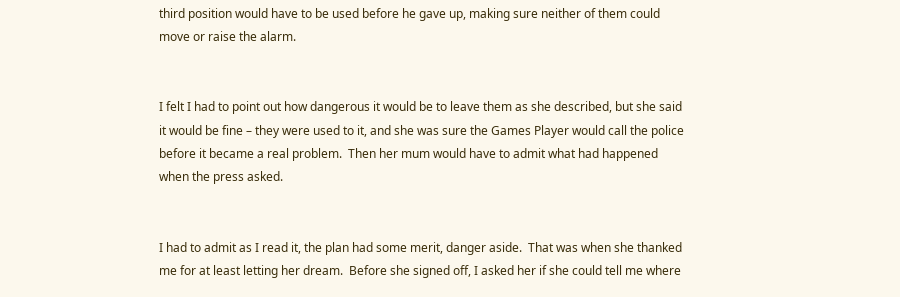third position would have to be used before he gave up, making sure neither of them could move or raise the alarm.


I felt I had to point out how dangerous it would be to leave them as she described, but she said it would be fine – they were used to it, and she was sure the Games Player would call the police before it became a real problem.  Then her mum would have to admit what had happened when the press asked.


I had to admit as I read it, the plan had some merit, danger aside.  That was when she thanked me for at least letting her dream.  Before she signed off, I asked her if she could tell me where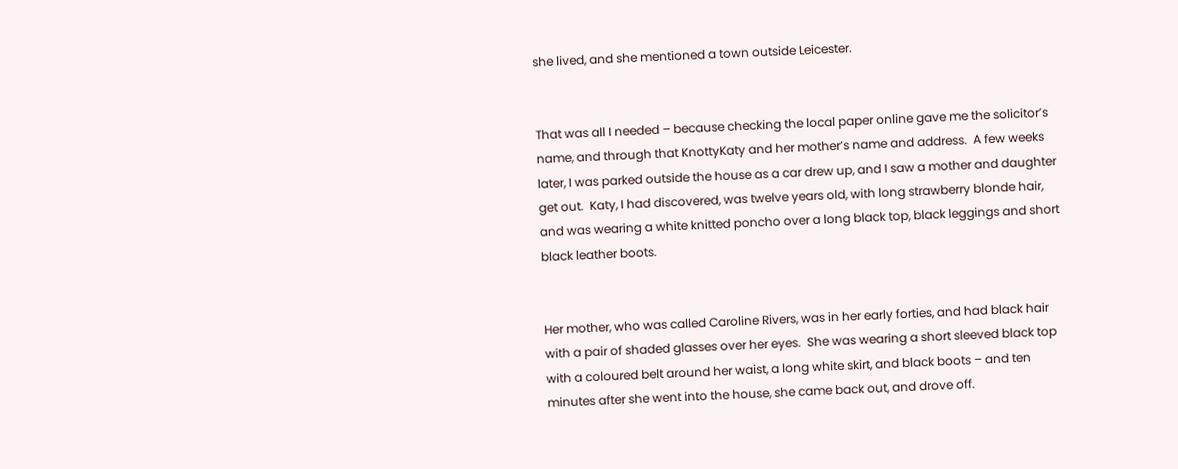she lived, and she mentioned a town outside Leicester.


That was all I needed – because checking the local paper online gave me the solicitor’s name, and through that KnottyKaty and her mother’s name and address.  A few weeks later, I was parked outside the house as a car drew up, and I saw a mother and daughter get out.  Katy, I had discovered, was twelve years old, with long strawberry blonde hair, and was wearing a white knitted poncho over a long black top, black leggings and short black leather boots.


Her mother, who was called Caroline Rivers, was in her early forties, and had black hair with a pair of shaded glasses over her eyes.  She was wearing a short sleeved black top with a coloured belt around her waist, a long white skirt, and black boots – and ten minutes after she went into the house, she came back out, and drove off.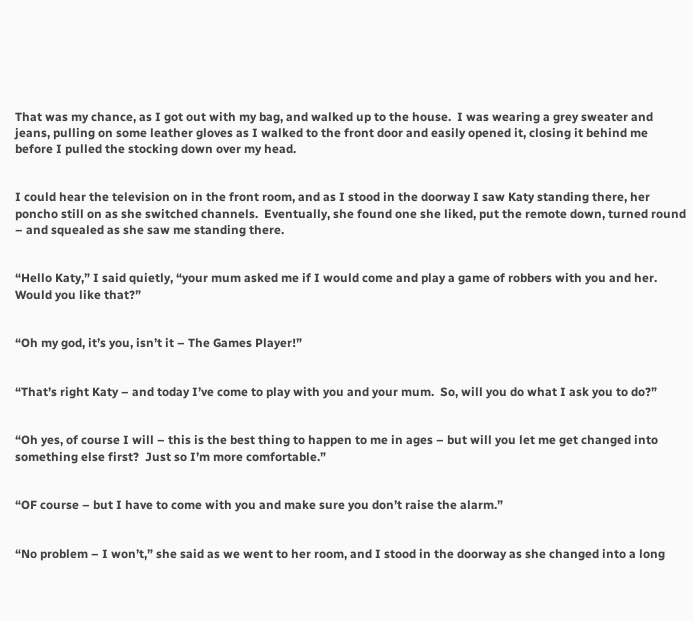That was my chance, as I got out with my bag, and walked up to the house.  I was wearing a grey sweater and jeans, pulling on some leather gloves as I walked to the front door and easily opened it, closing it behind me before I pulled the stocking down over my head.


I could hear the television on in the front room, and as I stood in the doorway I saw Katy standing there, her poncho still on as she switched channels.  Eventually, she found one she liked, put the remote down, turned round – and squealed as she saw me standing there.


“Hello Katy,” I said quietly, “your mum asked me if I would come and play a game of robbers with you and her.  Would you like that?”


“Oh my god, it’s you, isn’t it – The Games Player!”


“That’s right Katy – and today I’ve come to play with you and your mum.  So, will you do what I ask you to do?”


“Oh yes, of course I will – this is the best thing to happen to me in ages – but will you let me get changed into something else first?  Just so I’m more comfortable.”


“OF course – but I have to come with you and make sure you don’t raise the alarm.”


“No problem – I won’t,” she said as we went to her room, and I stood in the doorway as she changed into a long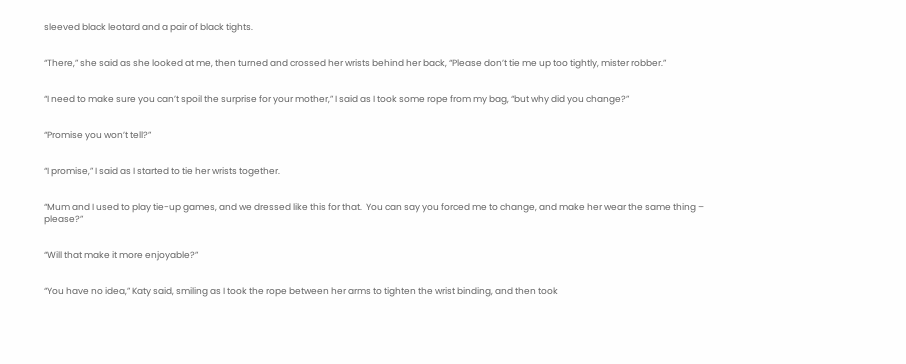sleeved black leotard and a pair of black tights.


“There,” she said as she looked at me, then turned and crossed her wrists behind her back, “Please don’t tie me up too tightly, mister robber.”


“I need to make sure you can’t spoil the surprise for your mother,” I said as I took some rope from my bag, “but why did you change?”


“Promise you won’t tell?”


“I promise,” I said as I started to tie her wrists together.


“Mum and I used to play tie-up games, and we dressed like this for that.  You can say you forced me to change, and make her wear the same thing – please?”


“Will that make it more enjoyable?”


“You have no idea,” Katy said, smiling as I took the rope between her arms to tighten the wrist binding, and then took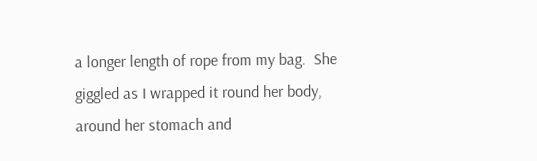a longer length of rope from my bag.  She giggled as I wrapped it round her body, around her stomach and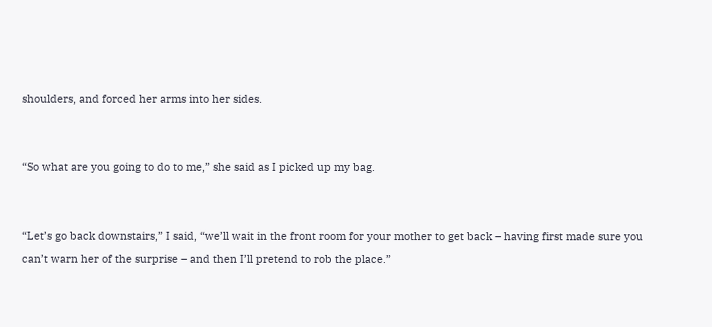shoulders, and forced her arms into her sides.


“So what are you going to do to me,” she said as I picked up my bag.


“Let’s go back downstairs,” I said, “we’ll wait in the front room for your mother to get back – having first made sure you can’t warn her of the surprise – and then I’ll pretend to rob the place.”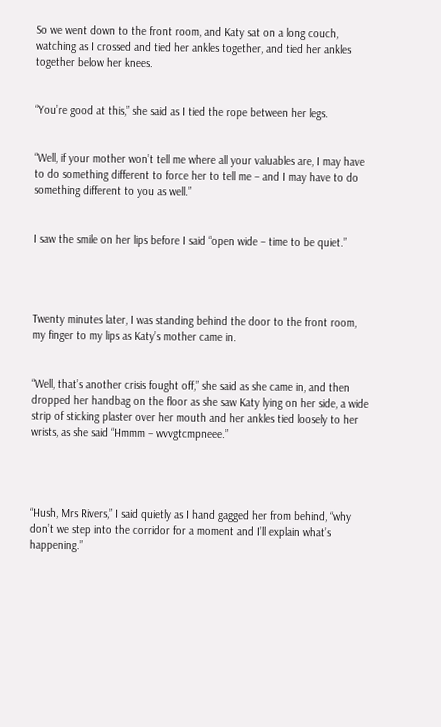So we went down to the front room, and Katy sat on a long couch, watching as I crossed and tied her ankles together, and tied her ankles together below her knees.


“You’re good at this,” she said as I tied the rope between her legs.


“Well, if your mother won’t tell me where all your valuables are, I may have to do something different to force her to tell me – and I may have to do something different to you as well.”


I saw the smile on her lips before I said “open wide – time to be quiet.”




Twenty minutes later, I was standing behind the door to the front room, my finger to my lips as Katy’s mother came in.


“Well, that’s another crisis fought off,” she said as she came in, and then dropped her handbag on the floor as she saw Katy lying on her side, a wide strip of sticking plaster over her mouth and her ankles tied loosely to her wrists, as she said “Hmmm – wvvgtcmpneee.”




“Hush, Mrs Rivers,” I said quietly as I hand gagged her from behind, “why don’t we step into the corridor for a moment and I’ll explain what’s happening.”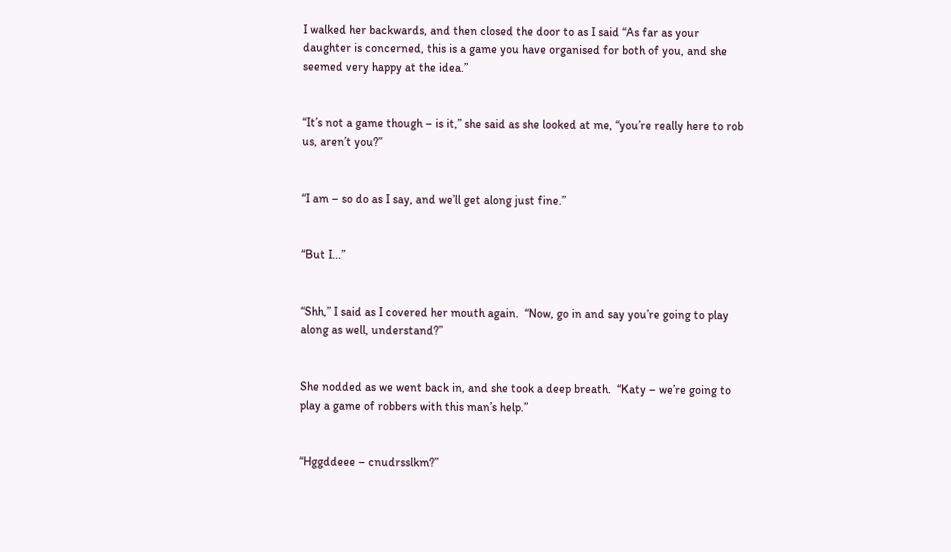I walked her backwards, and then closed the door to as I said “As far as your daughter is concerned, this is a game you have organised for both of you, and she seemed very happy at the idea.”


“It’s not a game though – is it,” she said as she looked at me, “you’re really here to rob us, aren’t you?”


“I am – so do as I say, and we’ll get along just fine.”


“But I...”


“Shh,” I said as I covered her mouth again.  “Now, go in and say you’re going to play along as well, understand?”


She nodded as we went back in, and she took a deep breath.  “Katy – we’re going to play a game of robbers with this man’s help.”


“Hggddeee – cnudrsslkm?”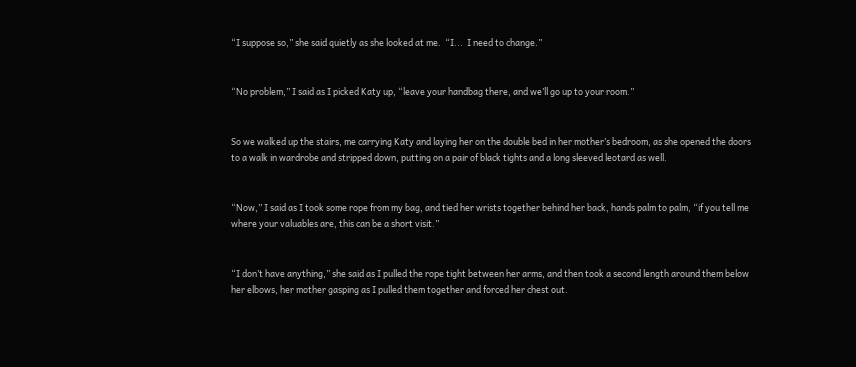“I suppose so,” she said quietly as she looked at me.  “I...  I need to change.”


“No problem,” I said as I picked Katy up, “leave your handbag there, and we’ll go up to your room.”


So we walked up the stairs, me carrying Katy and laying her on the double bed in her mother’s bedroom, as she opened the doors to a walk in wardrobe and stripped down, putting on a pair of black tights and a long sleeved leotard as well.


“Now,” I said as I took some rope from my bag, and tied her wrists together behind her back, hands palm to palm, “if you tell me where your valuables are, this can be a short visit.”


“I don’t have anything,” she said as I pulled the rope tight between her arms, and then took a second length around them below her elbows, her mother gasping as I pulled them together and forced her chest out.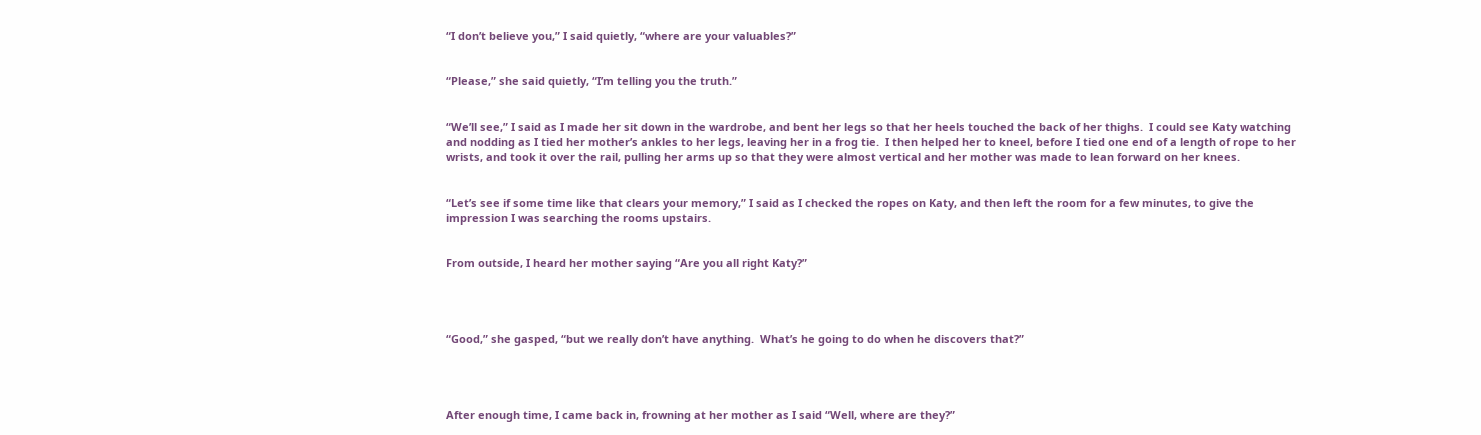“I don’t believe you,” I said quietly, “where are your valuables?”


“Please,” she said quietly, “I’m telling you the truth.”


“We’ll see,” I said as I made her sit down in the wardrobe, and bent her legs so that her heels touched the back of her thighs.  I could see Katy watching and nodding as I tied her mother’s ankles to her legs, leaving her in a frog tie.  I then helped her to kneel, before I tied one end of a length of rope to her wrists, and took it over the rail, pulling her arms up so that they were almost vertical and her mother was made to lean forward on her knees.


“Let’s see if some time like that clears your memory,” I said as I checked the ropes on Katy, and then left the room for a few minutes, to give the impression I was searching the rooms upstairs.


From outside, I heard her mother saying “Are you all right Katy?”




“Good,” she gasped, “but we really don’t have anything.  What’s he going to do when he discovers that?”




After enough time, I came back in, frowning at her mother as I said “Well, where are they?”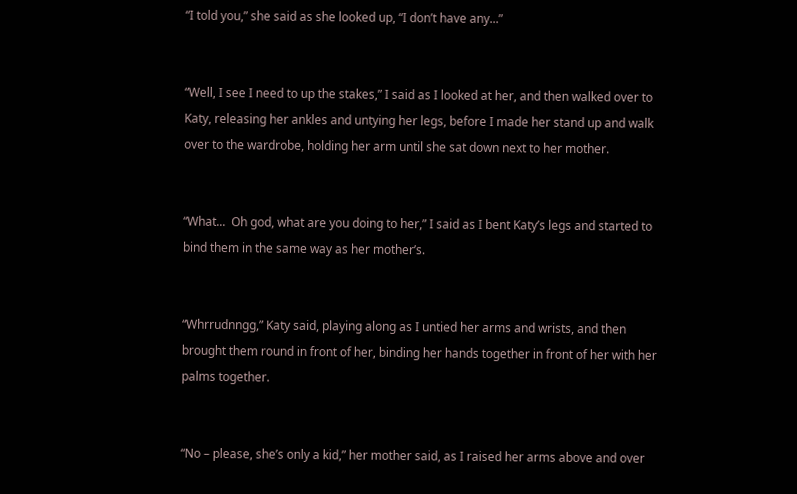“I told you,” she said as she looked up, “I don’t have any...”


“Well, I see I need to up the stakes,” I said as I looked at her, and then walked over to Katy, releasing her ankles and untying her legs, before I made her stand up and walk over to the wardrobe, holding her arm until she sat down next to her mother.


“What...  Oh god, what are you doing to her,” I said as I bent Katy’s legs and started to bind them in the same way as her mother’s.


“Whrrudnngg,” Katy said, playing along as I untied her arms and wrists, and then brought them round in front of her, binding her hands together in front of her with her palms together.


“No – please, she’s only a kid,” her mother said, as I raised her arms above and over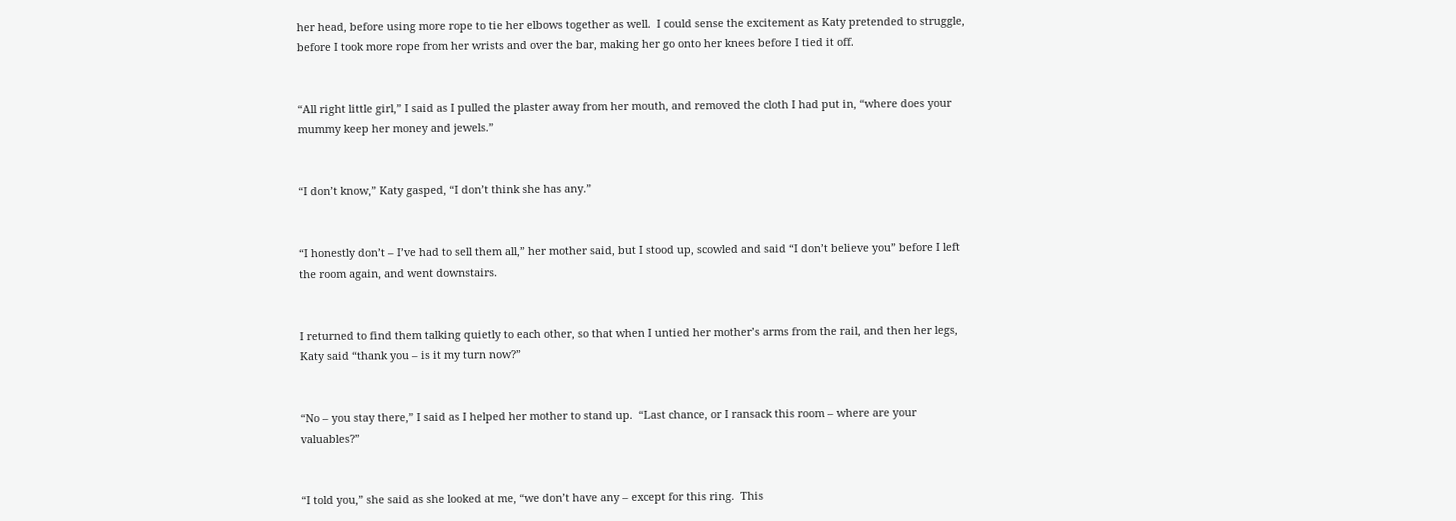her head, before using more rope to tie her elbows together as well.  I could sense the excitement as Katy pretended to struggle, before I took more rope from her wrists and over the bar, making her go onto her knees before I tied it off.


“All right little girl,” I said as I pulled the plaster away from her mouth, and removed the cloth I had put in, “where does your mummy keep her money and jewels.”


“I don’t know,” Katy gasped, “I don’t think she has any.”


“I honestly don’t – I’ve had to sell them all,” her mother said, but I stood up, scowled and said “I don’t believe you” before I left the room again, and went downstairs.


I returned to find them talking quietly to each other, so that when I untied her mother’s arms from the rail, and then her legs, Katy said “thank you – is it my turn now?”


“No – you stay there,” I said as I helped her mother to stand up.  “Last chance, or I ransack this room – where are your valuables?”


“I told you,” she said as she looked at me, “we don’t have any – except for this ring.  This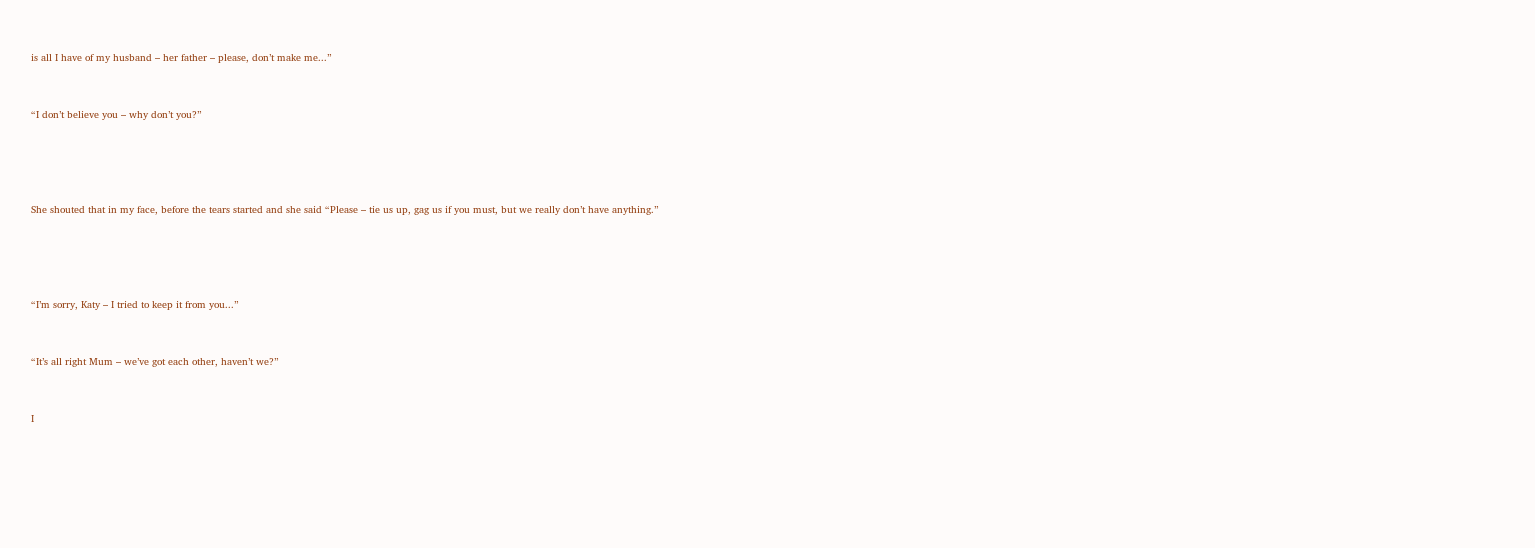is all I have of my husband – her father – please, don’t make me...”


“I don’t believe you – why don’t you?”




She shouted that in my face, before the tears started and she said “Please – tie us up, gag us if you must, but we really don’t have anything.”




“I’m sorry, Katy – I tried to keep it from you...”


“It’s all right Mum – we’ve got each other, haven’t we?”


I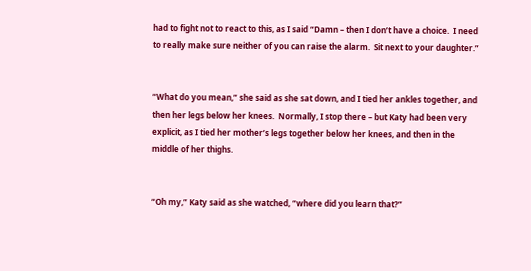had to fight not to react to this, as I said “Damn – then I don’t have a choice.  I need to really make sure neither of you can raise the alarm.  Sit next to your daughter.”


“What do you mean,” she said as she sat down, and I tied her ankles together, and then her legs below her knees.  Normally, I stop there – but Katy had been very explicit, as I tied her mother’s legs together below her knees, and then in the middle of her thighs.


“Oh my,” Katy said as she watched, “where did you learn that?”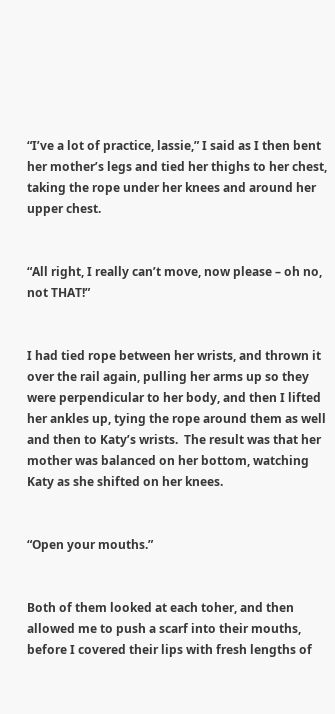“I’ve a lot of practice, lassie,” I said as I then bent her mother’s legs and tied her thighs to her chest, taking the rope under her knees and around her upper chest.


“All right, I really can’t move, now please – oh no, not THAT!”


I had tied rope between her wrists, and thrown it over the rail again, pulling her arms up so they were perpendicular to her body, and then I lifted her ankles up, tying the rope around them as well and then to Katy’s wrists.  The result was that her mother was balanced on her bottom, watching Katy as she shifted on her knees.


“Open your mouths.”


Both of them looked at each toher, and then allowed me to push a scarf into their mouths, before I covered their lips with fresh lengths of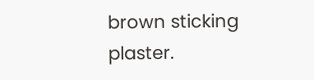brown sticking plaster.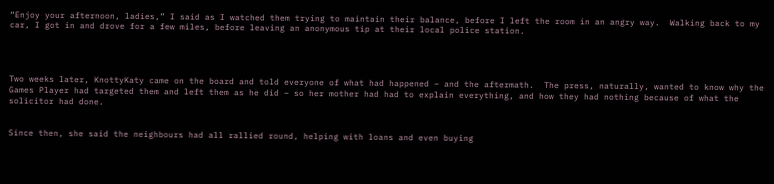“Enjoy your afternoon, ladies,” I said as I watched them trying to maintain their balance, before I left the room in an angry way.  Walking back to my car, I got in and drove for a few miles, before leaving an anonymous tip at their local police station.




Two weeks later, KnottyKaty came on the board and told everyone of what had happened – and the aftermath.  The press, naturally, wanted to know why the Games Player had targeted them and left them as he did – so her mother had had to explain everything, and how they had nothing because of what the solicitor had done.


Since then, she said the neighbours had all rallied round, helping with loans and even buying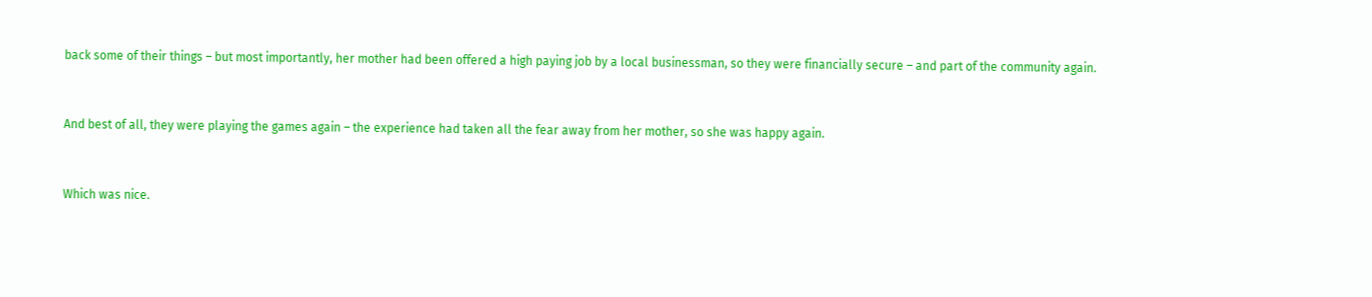back some of their things – but most importantly, her mother had been offered a high paying job by a local businessman, so they were financially secure – and part of the community again.


And best of all, they were playing the games again – the experience had taken all the fear away from her mother, so she was happy again.


Which was nice.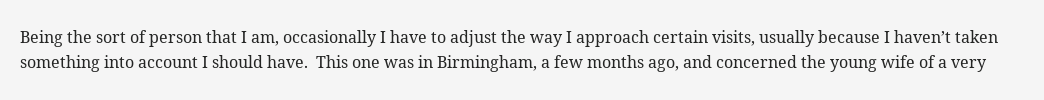Being the sort of person that I am, occasionally I have to adjust the way I approach certain visits, usually because I haven’t taken something into account I should have.  This one was in Birmingham, a few months ago, and concerned the young wife of a very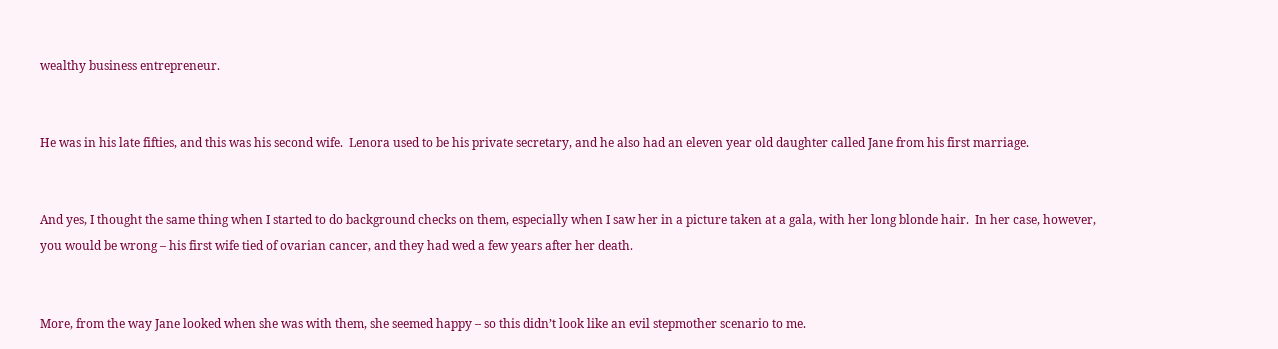wealthy business entrepreneur.


He was in his late fifties, and this was his second wife.  Lenora used to be his private secretary, and he also had an eleven year old daughter called Jane from his first marriage.


And yes, I thought the same thing when I started to do background checks on them, especially when I saw her in a picture taken at a gala, with her long blonde hair.  In her case, however, you would be wrong – his first wife tied of ovarian cancer, and they had wed a few years after her death.


More, from the way Jane looked when she was with them, she seemed happy – so this didn’t look like an evil stepmother scenario to me.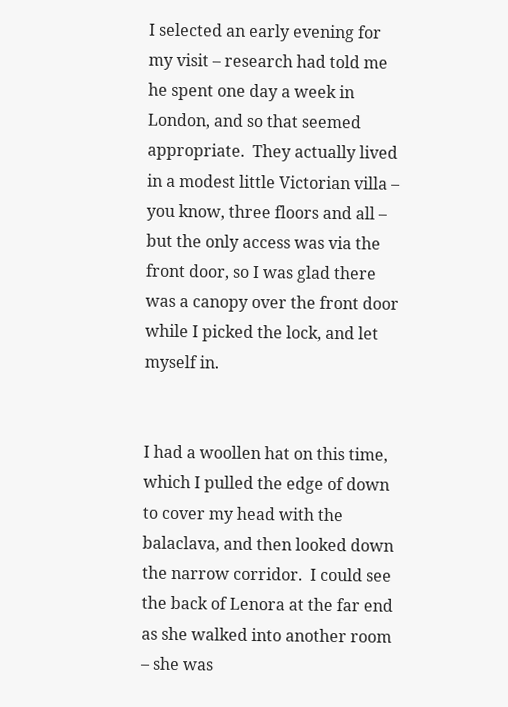I selected an early evening for my visit – research had told me he spent one day a week in London, and so that seemed appropriate.  They actually lived in a modest little Victorian villa – you know, three floors and all – but the only access was via the front door, so I was glad there was a canopy over the front door while I picked the lock, and let myself in.


I had a woollen hat on this time, which I pulled the edge of down to cover my head with the balaclava, and then looked down the narrow corridor.  I could see the back of Lenora at the far end as she walked into another room – she was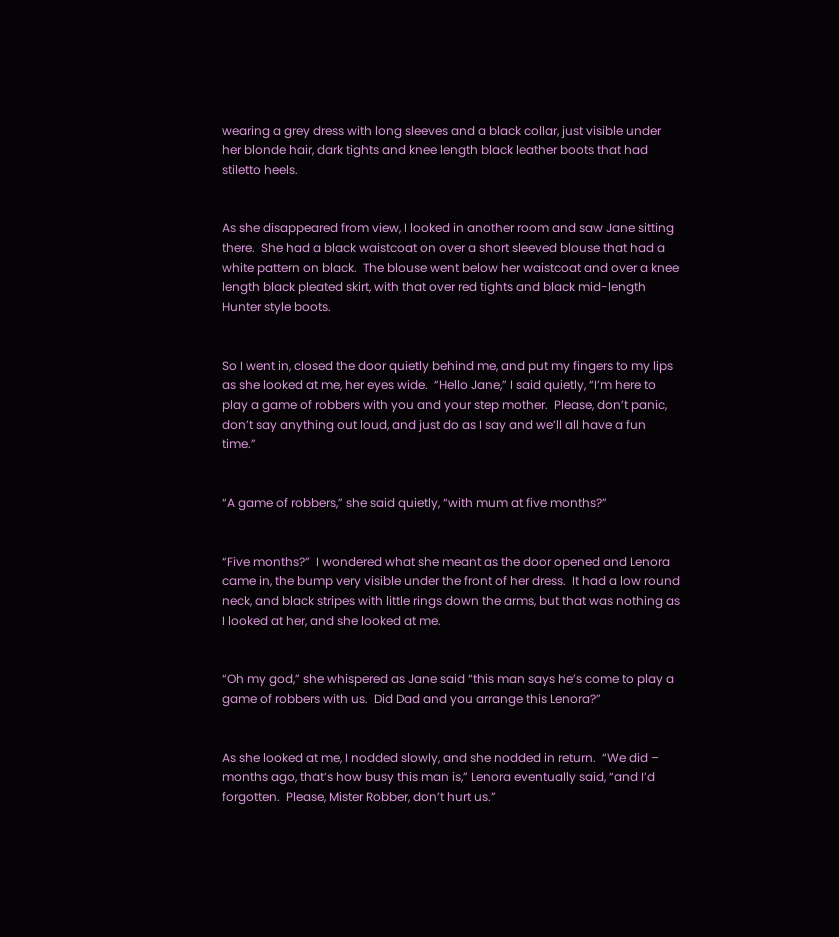wearing a grey dress with long sleeves and a black collar, just visible under her blonde hair, dark tights and knee length black leather boots that had stiletto heels.


As she disappeared from view, I looked in another room and saw Jane sitting there.  She had a black waistcoat on over a short sleeved blouse that had a white pattern on black.  The blouse went below her waistcoat and over a knee length black pleated skirt, with that over red tights and black mid-length Hunter style boots.


So I went in, closed the door quietly behind me, and put my fingers to my lips as she looked at me, her eyes wide.  “Hello Jane,” I said quietly, “I’m here to play a game of robbers with you and your step mother.  Please, don’t panic, don’t say anything out loud, and just do as I say and we’ll all have a fun time.”


“A game of robbers,” she said quietly, “with mum at five months?”


“Five months?”  I wondered what she meant as the door opened and Lenora came in, the bump very visible under the front of her dress.  It had a low round neck, and black stripes with little rings down the arms, but that was nothing as I looked at her, and she looked at me.


“Oh my god,” she whispered as Jane said “this man says he’s come to play a game of robbers with us.  Did Dad and you arrange this Lenora?”


As she looked at me, I nodded slowly, and she nodded in return.  “We did – months ago, that’s how busy this man is,” Lenora eventually said, “and I’d forgotten.  Please, Mister Robber, don’t hurt us.”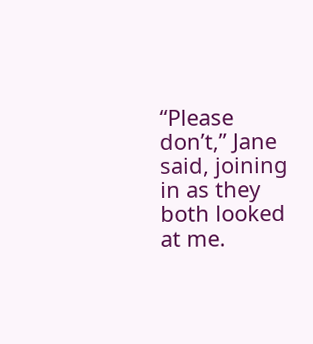“Please don’t,” Jane said, joining in as they both looked at me.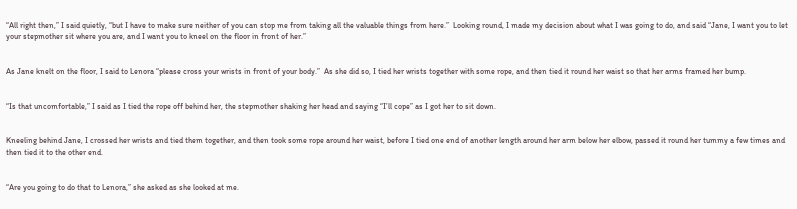“All right then,” I said quietly, “but I have to make sure neither of you can stop me from taking all the valuable things from here.”  Looking round, I made my decision about what I was going to do, and said “Jane, I want you to let your stepmother sit where you are, and I want you to kneel on the floor in front of her.”


As Jane knelt on the floor, I said to Lenora “please cross your wrists in front of your body.”  As she did so, I tied her wrists together with some rope, and then tied it round her waist so that her arms framed her bump.


“Is that uncomfortable,” I said as I tied the rope off behind her, the stepmother shaking her head and saying “I’ll cope” as I got her to sit down.


Kneeling behind Jane, I crossed her wrists and tied them together, and then took some rope around her waist, before I tied one end of another length around her arm below her elbow, passed it round her tummy a few times and then tied it to the other end.


“Are you going to do that to Lenora,” she asked as she looked at me.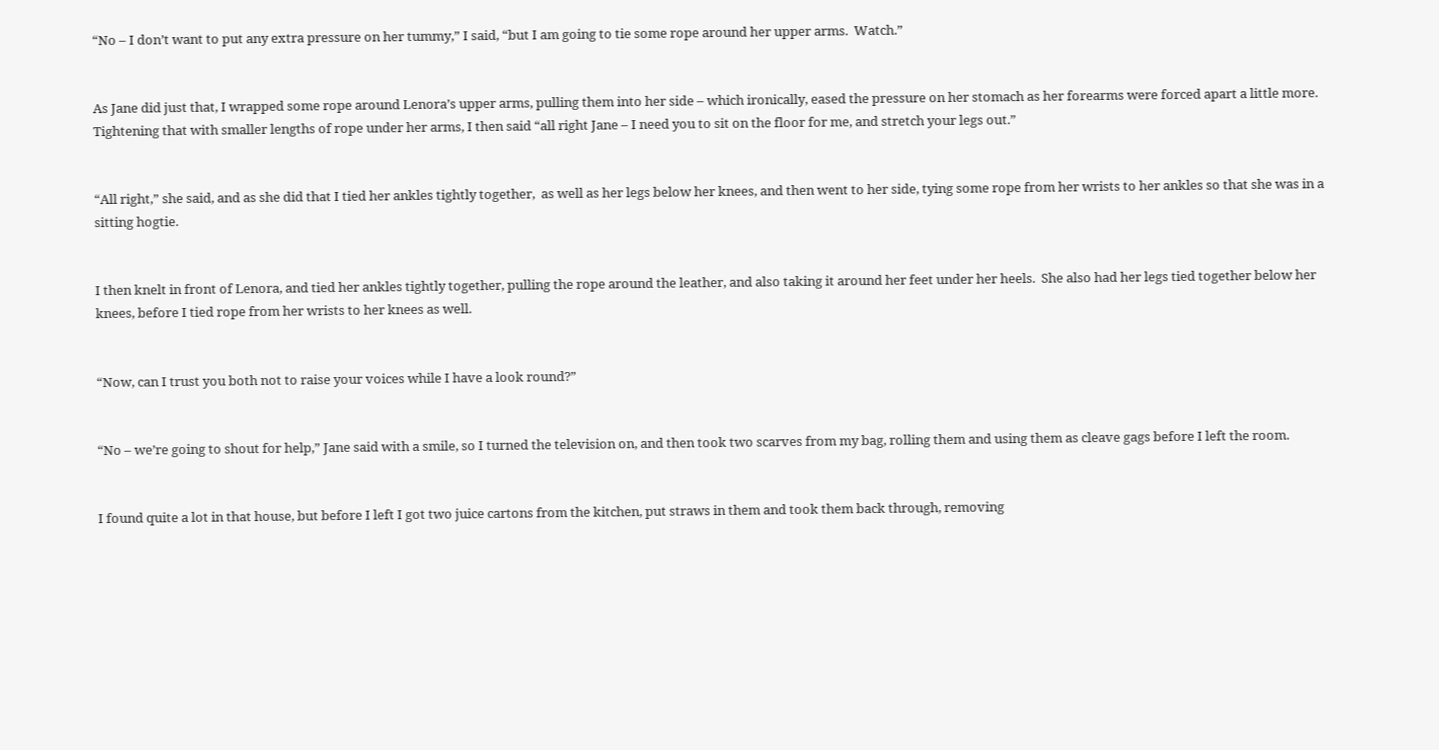“No – I don’t want to put any extra pressure on her tummy,” I said, “but I am going to tie some rope around her upper arms.  Watch.”


As Jane did just that, I wrapped some rope around Lenora’s upper arms, pulling them into her side – which ironically, eased the pressure on her stomach as her forearms were forced apart a little more.  Tightening that with smaller lengths of rope under her arms, I then said “all right Jane – I need you to sit on the floor for me, and stretch your legs out.”


“All right,” she said, and as she did that I tied her ankles tightly together,  as well as her legs below her knees, and then went to her side, tying some rope from her wrists to her ankles so that she was in a sitting hogtie.


I then knelt in front of Lenora, and tied her ankles tightly together, pulling the rope around the leather, and also taking it around her feet under her heels.  She also had her legs tied together below her knees, before I tied rope from her wrists to her knees as well.


“Now, can I trust you both not to raise your voices while I have a look round?”


“No – we’re going to shout for help,” Jane said with a smile, so I turned the television on, and then took two scarves from my bag, rolling them and using them as cleave gags before I left the room.


I found quite a lot in that house, but before I left I got two juice cartons from the kitchen, put straws in them and took them back through, removing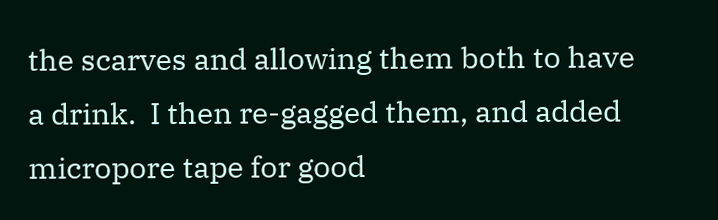the scarves and allowing them both to have a drink.  I then re-gagged them, and added micropore tape for good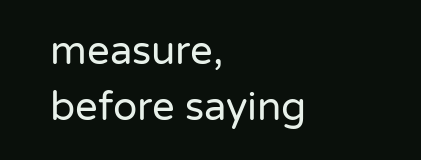measure, before saying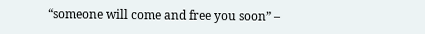“someone will come and free you soon” –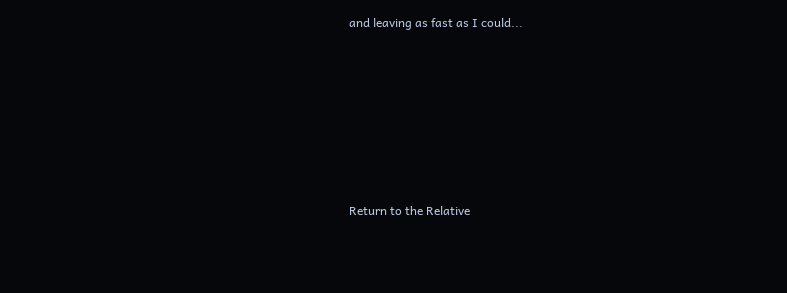and leaving as fast as I could...







Return to the Relative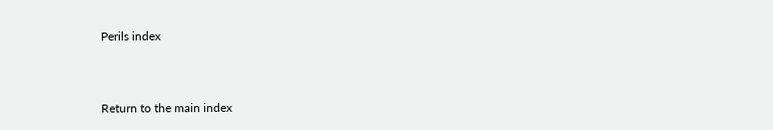Perils index


Return to the main index